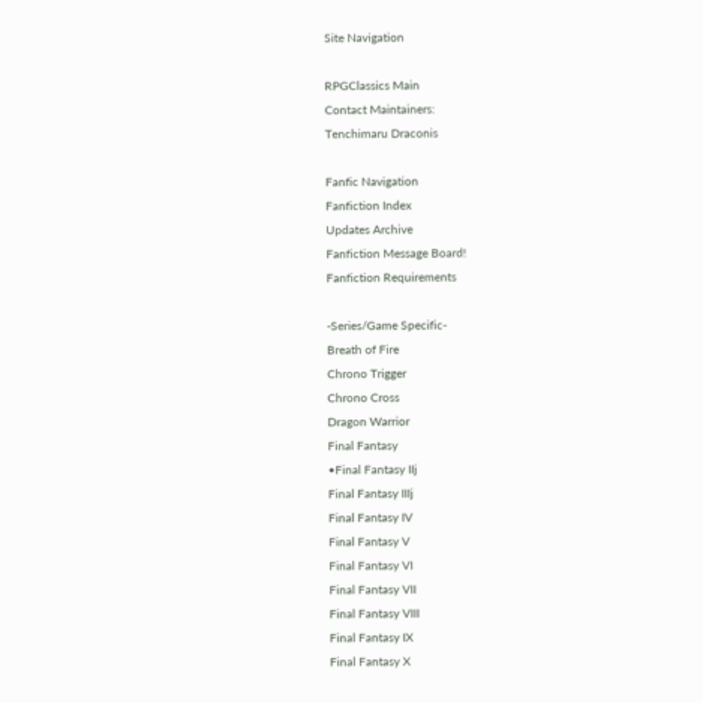Site Navigation

RPGClassics Main
Contact Maintainers:
Tenchimaru Draconis

Fanfic Navigation
Fanfiction Index
Updates Archive
Fanfiction Message Board!
Fanfiction Requirements

-Series/Game Specific-
Breath of Fire
Chrono Trigger
Chrono Cross
Dragon Warrior
Final Fantasy
•Final Fantasy IIj
Final Fantasy IIIj
Final Fantasy IV
Final Fantasy V
Final Fantasy VI
Final Fantasy VII
Final Fantasy VIII
Final Fantasy IX
Final Fantasy X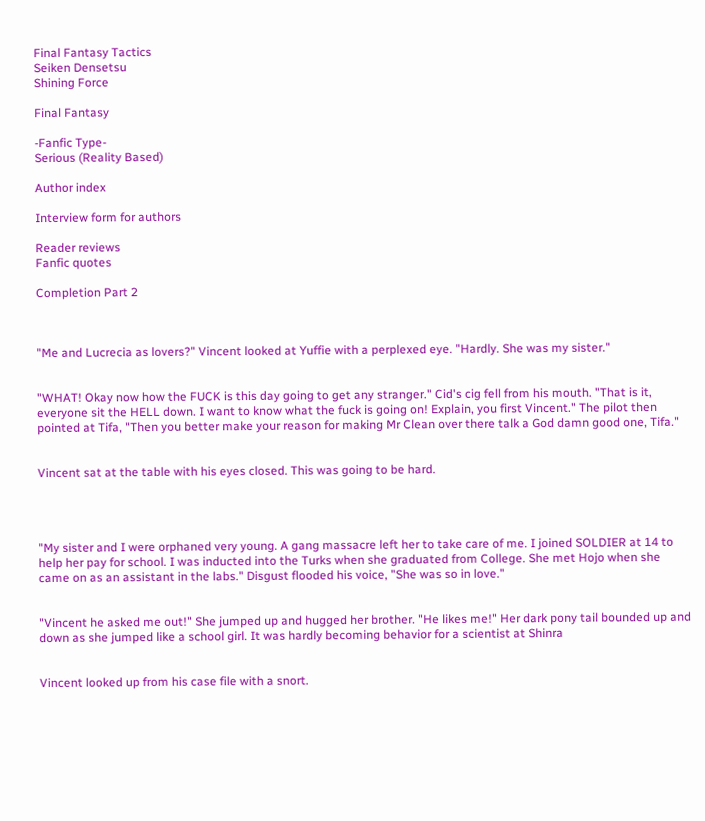Final Fantasy Tactics
Seiken Densetsu
Shining Force

Final Fantasy

-Fanfic Type-
Serious (Reality Based)

Author index

Interview form for authors

Reader reviews
Fanfic quotes

Completion Part 2



"Me and Lucrecia as lovers?" Vincent looked at Yuffie with a perplexed eye. "Hardly. She was my sister."


"WHAT! Okay now how the FUCK is this day going to get any stranger." Cid's cig fell from his mouth. "That is it, everyone sit the HELL down. I want to know what the fuck is going on! Explain, you first Vincent." The pilot then pointed at Tifa, "Then you better make your reason for making Mr Clean over there talk a God damn good one, Tifa."


Vincent sat at the table with his eyes closed. This was going to be hard.




"My sister and I were orphaned very young. A gang massacre left her to take care of me. I joined SOLDIER at 14 to help her pay for school. I was inducted into the Turks when she graduated from College. She met Hojo when she came on as an assistant in the labs." Disgust flooded his voice, "She was so in love."


"Vincent he asked me out!" She jumped up and hugged her brother. "He likes me!" Her dark pony tail bounded up and down as she jumped like a school girl. It was hardly becoming behavior for a scientist at Shinra


Vincent looked up from his case file with a snort.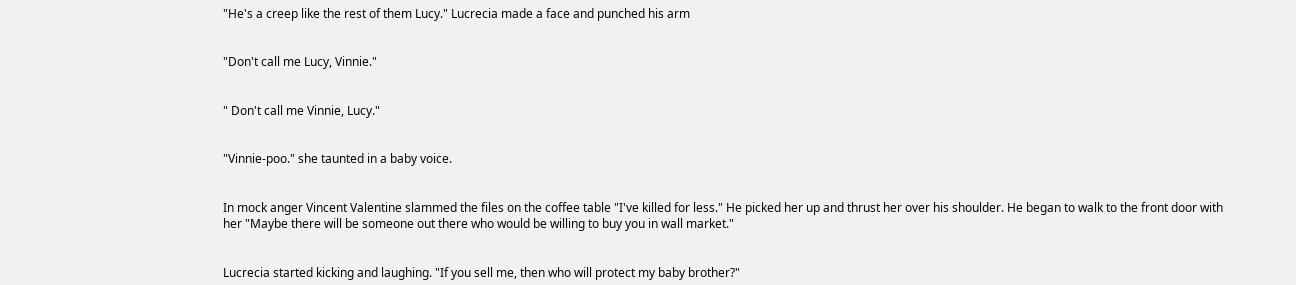"He's a creep like the rest of them Lucy." Lucrecia made a face and punched his arm


"Don't call me Lucy, Vinnie."


" Don't call me Vinnie, Lucy."


"Vinnie-poo." she taunted in a baby voice.


In mock anger Vincent Valentine slammed the files on the coffee table "I've killed for less." He picked her up and thrust her over his shoulder. He began to walk to the front door with her "Maybe there will be someone out there who would be willing to buy you in wall market."


Lucrecia started kicking and laughing. "If you sell me, then who will protect my baby brother?"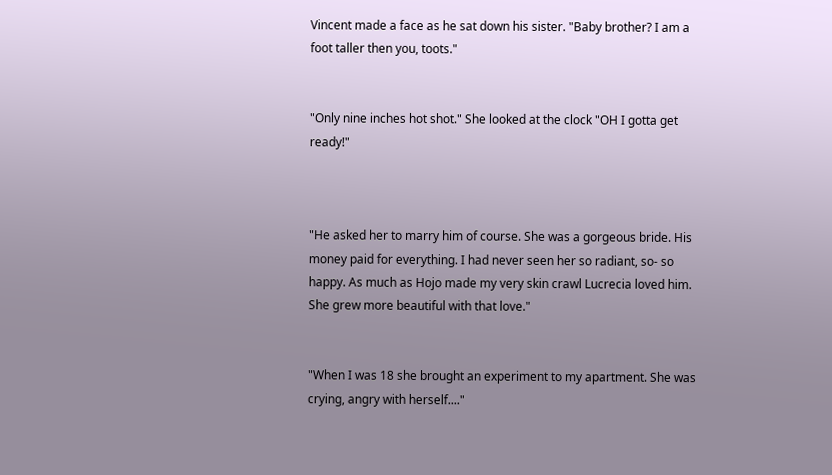Vincent made a face as he sat down his sister. "Baby brother? I am a foot taller then you, toots."


"Only nine inches hot shot." She looked at the clock "OH I gotta get ready!"



"He asked her to marry him of course. She was a gorgeous bride. His money paid for everything. I had never seen her so radiant, so- so happy. As much as Hojo made my very skin crawl Lucrecia loved him. She grew more beautiful with that love."


"When I was 18 she brought an experiment to my apartment. She was crying, angry with herself...."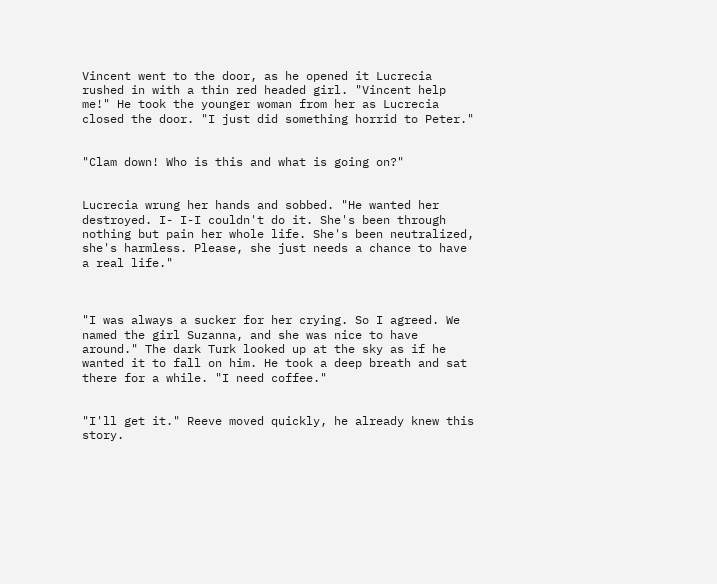Vincent went to the door, as he opened it Lucrecia rushed in with a thin red headed girl. "Vincent help me!" He took the younger woman from her as Lucrecia closed the door. "I just did something horrid to Peter."


"Clam down! Who is this and what is going on?"


Lucrecia wrung her hands and sobbed. "He wanted her destroyed. I- I-I couldn't do it. She's been through nothing but pain her whole life. She's been neutralized, she's harmless. Please, she just needs a chance to have a real life."



"I was always a sucker for her crying. So I agreed. We named the girl Suzanna, and she was nice to have around." The dark Turk looked up at the sky as if he wanted it to fall on him. He took a deep breath and sat there for a while. "I need coffee."


"I'll get it." Reeve moved quickly, he already knew this story.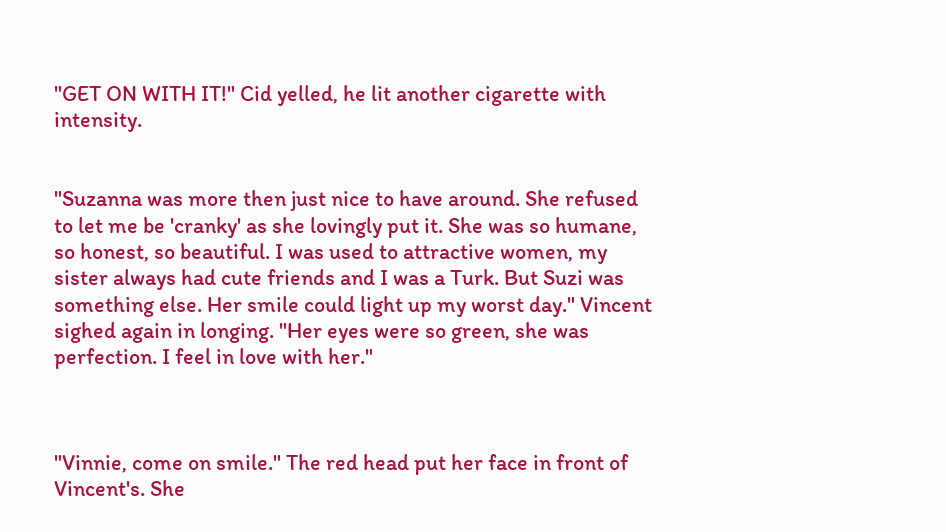"GET ON WITH IT!" Cid yelled, he lit another cigarette with intensity.


"Suzanna was more then just nice to have around. She refused to let me be 'cranky' as she lovingly put it. She was so humane, so honest, so beautiful. I was used to attractive women, my sister always had cute friends and I was a Turk. But Suzi was something else. Her smile could light up my worst day." Vincent sighed again in longing. "Her eyes were so green, she was perfection. I feel in love with her."



"Vinnie, come on smile." The red head put her face in front of Vincent's. She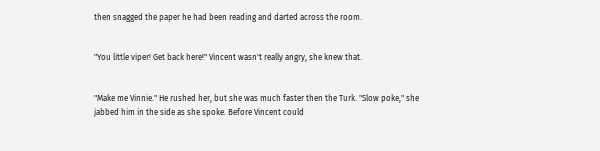then snagged the paper he had been reading and darted across the room.


"You little viper! Get back here!" Vincent wasn't really angry, she knew that.


"Make me Vinnie." He rushed her, but she was much faster then the Turk. "Slow poke," she jabbed him in the side as she spoke. Before Vincent could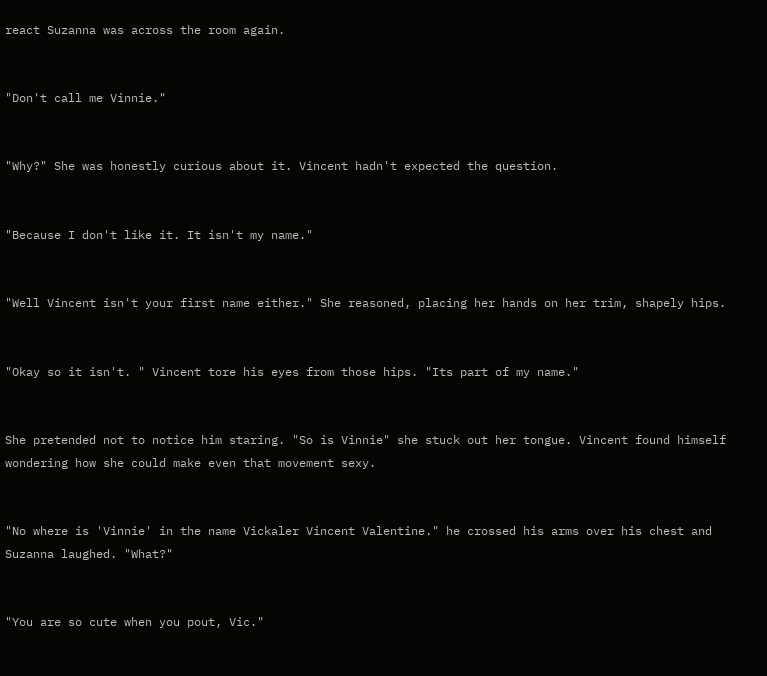react Suzanna was across the room again.


"Don't call me Vinnie."


"Why?" She was honestly curious about it. Vincent hadn't expected the question.


"Because I don't like it. It isn't my name."


"Well Vincent isn't your first name either." She reasoned, placing her hands on her trim, shapely hips.


"Okay so it isn't. " Vincent tore his eyes from those hips. "Its part of my name."


She pretended not to notice him staring. "So is Vinnie" she stuck out her tongue. Vincent found himself wondering how she could make even that movement sexy.


"No where is 'Vinnie' in the name Vickaler Vincent Valentine." he crossed his arms over his chest and Suzanna laughed. "What?"


"You are so cute when you pout, Vic."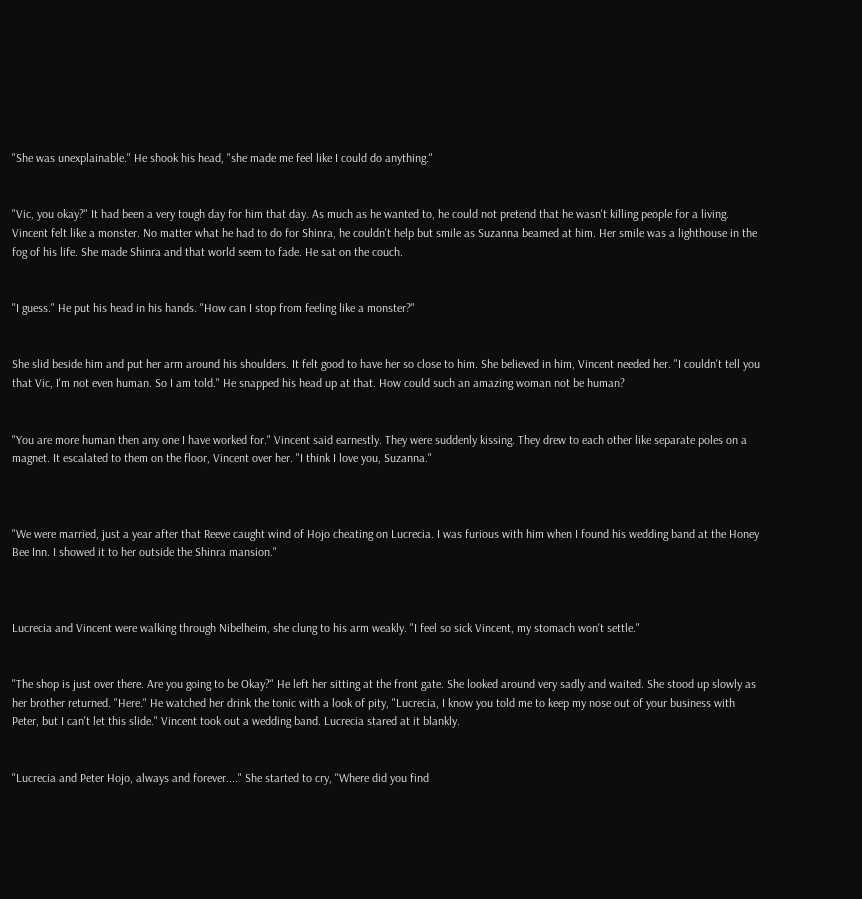"She was unexplainable." He shook his head, "she made me feel like I could do anything."


"Vic, you okay?" It had been a very tough day for him that day. As much as he wanted to, he could not pretend that he wasn't killing people for a living. Vincent felt like a monster. No matter what he had to do for Shinra, he couldn't help but smile as Suzanna beamed at him. Her smile was a lighthouse in the fog of his life. She made Shinra and that world seem to fade. He sat on the couch.


"I guess." He put his head in his hands. "How can I stop from feeling like a monster?"


She slid beside him and put her arm around his shoulders. It felt good to have her so close to him. She believed in him, Vincent needed her. "I couldn't tell you that Vic, I'm not even human. So I am told." He snapped his head up at that. How could such an amazing woman not be human?


"You are more human then any one I have worked for." Vincent said earnestly. They were suddenly kissing. They drew to each other like separate poles on a magnet. It escalated to them on the floor, Vincent over her. "I think I love you, Suzanna."



"We were married, just a year after that Reeve caught wind of Hojo cheating on Lucrecia. I was furious with him when I found his wedding band at the Honey Bee Inn. I showed it to her outside the Shinra mansion."



Lucrecia and Vincent were walking through Nibelheim, she clung to his arm weakly. "I feel so sick Vincent, my stomach won't settle."


"The shop is just over there. Are you going to be Okay?" He left her sitting at the front gate. She looked around very sadly and waited. She stood up slowly as her brother returned. "Here." He watched her drink the tonic with a look of pity, "Lucrecia, I know you told me to keep my nose out of your business with Peter, but I can't let this slide." Vincent took out a wedding band. Lucrecia stared at it blankly.


"Lucrecia and Peter Hojo, always and forever...." She started to cry, "Where did you find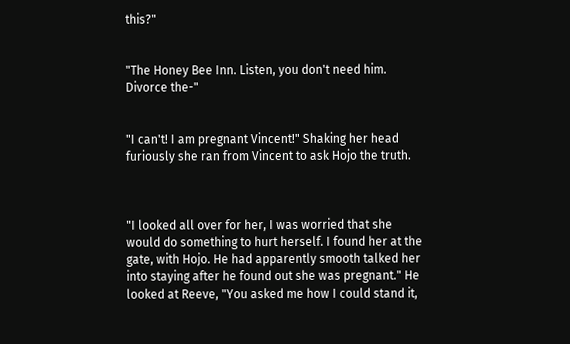this?"


"The Honey Bee Inn. Listen, you don't need him. Divorce the-"


"I can't! I am pregnant Vincent!" Shaking her head furiously she ran from Vincent to ask Hojo the truth.



"I looked all over for her, I was worried that she would do something to hurt herself. I found her at the gate, with Hojo. He had apparently smooth talked her into staying after he found out she was pregnant." He looked at Reeve, "You asked me how I could stand it,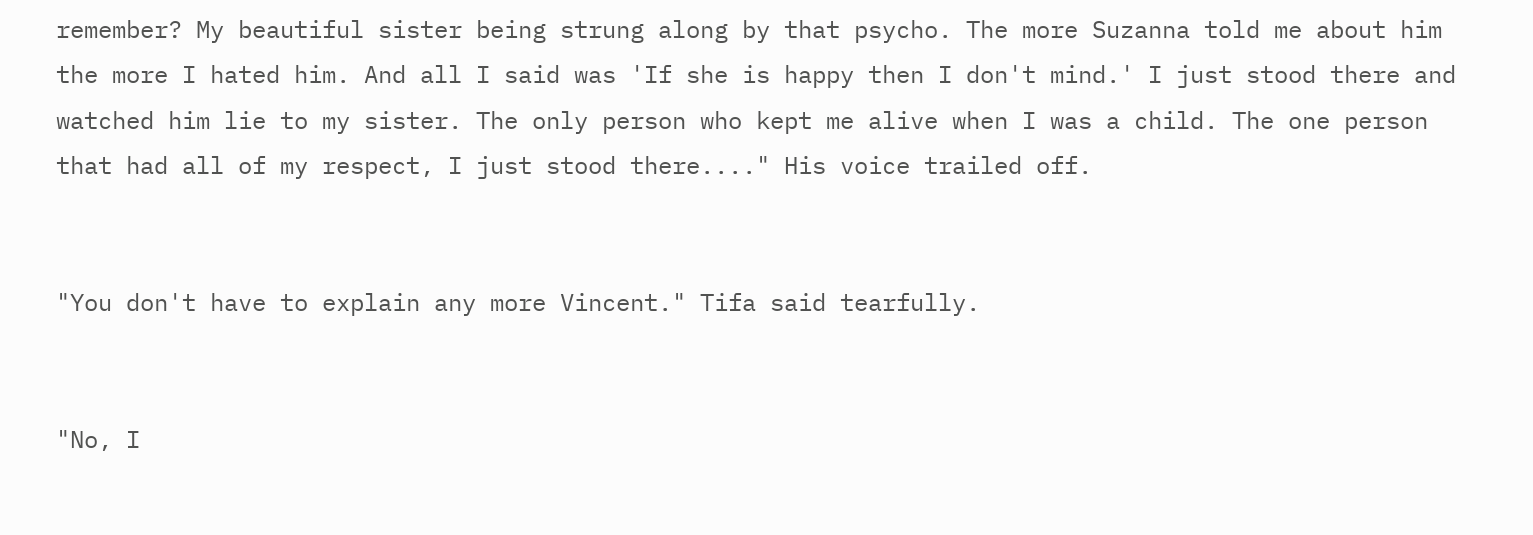remember? My beautiful sister being strung along by that psycho. The more Suzanna told me about him the more I hated him. And all I said was 'If she is happy then I don't mind.' I just stood there and watched him lie to my sister. The only person who kept me alive when I was a child. The one person that had all of my respect, I just stood there...." His voice trailed off.


"You don't have to explain any more Vincent." Tifa said tearfully.


"No, I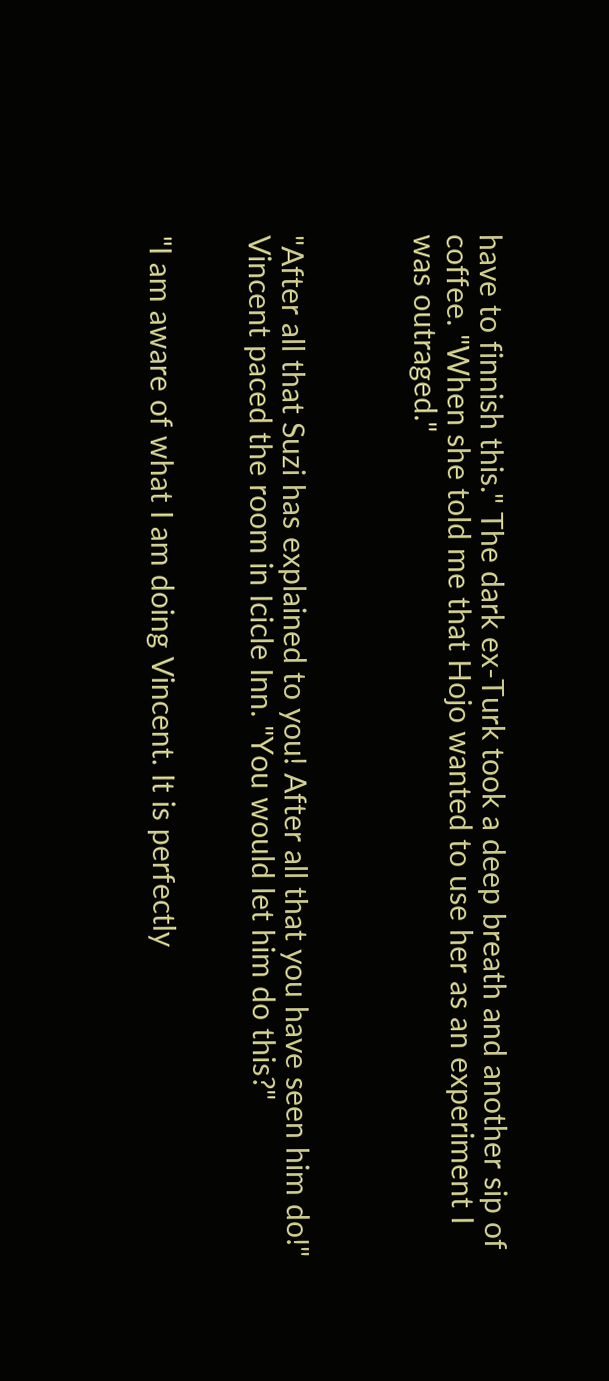have to finnish this." The dark ex-Turk took a deep breath and another sip of coffee. "When she told me that Hojo wanted to use her as an experiment I was outraged."



"After all that Suzi has explained to you! After all that you have seen him do!" Vincent paced the room in Icicle Inn. "You would let him do this?"


"I am aware of what I am doing Vincent. It is perfectly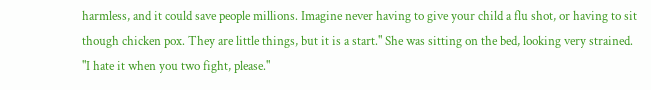harmless, and it could save people millions. Imagine never having to give your child a flu shot, or having to sit though chicken pox. They are little things, but it is a start." She was sitting on the bed, looking very strained. "I hate it when you two fight, please."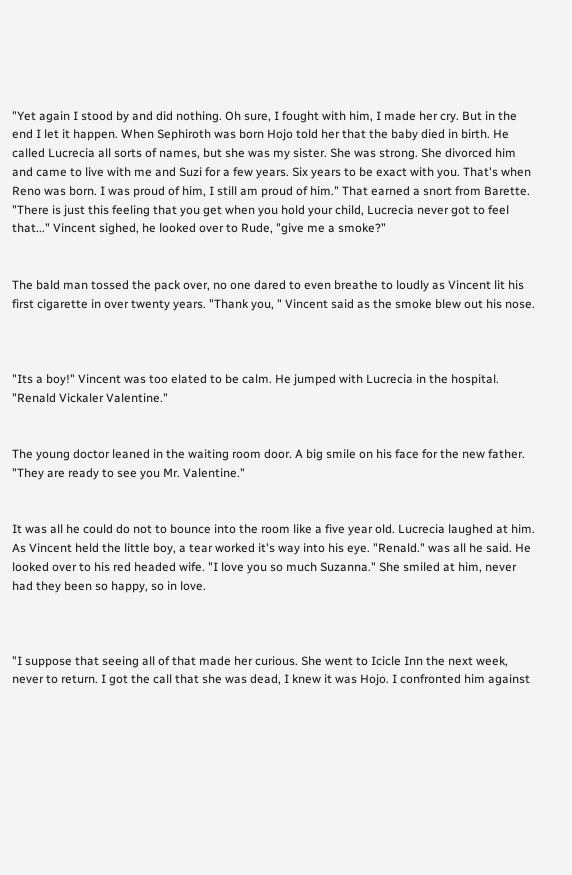"Yet again I stood by and did nothing. Oh sure, I fought with him, I made her cry. But in the end I let it happen. When Sephiroth was born Hojo told her that the baby died in birth. He called Lucrecia all sorts of names, but she was my sister. She was strong. She divorced him and came to live with me and Suzi for a few years. Six years to be exact with you. That's when Reno was born. I was proud of him, I still am proud of him." That earned a snort from Barette. "There is just this feeling that you get when you hold your child, Lucrecia never got to feel that..." Vincent sighed, he looked over to Rude, "give me a smoke?"


The bald man tossed the pack over, no one dared to even breathe to loudly as Vincent lit his first cigarette in over twenty years. "Thank you, " Vincent said as the smoke blew out his nose.



"Its a boy!" Vincent was too elated to be calm. He jumped with Lucrecia in the hospital. "Renald Vickaler Valentine."


The young doctor leaned in the waiting room door. A big smile on his face for the new father. "They are ready to see you Mr. Valentine."


It was all he could do not to bounce into the room like a five year old. Lucrecia laughed at him. As Vincent held the little boy, a tear worked it's way into his eye. "Renald." was all he said. He looked over to his red headed wife. "I love you so much Suzanna." She smiled at him, never had they been so happy, so in love.



"I suppose that seeing all of that made her curious. She went to Icicle Inn the next week, never to return. I got the call that she was dead, I knew it was Hojo. I confronted him against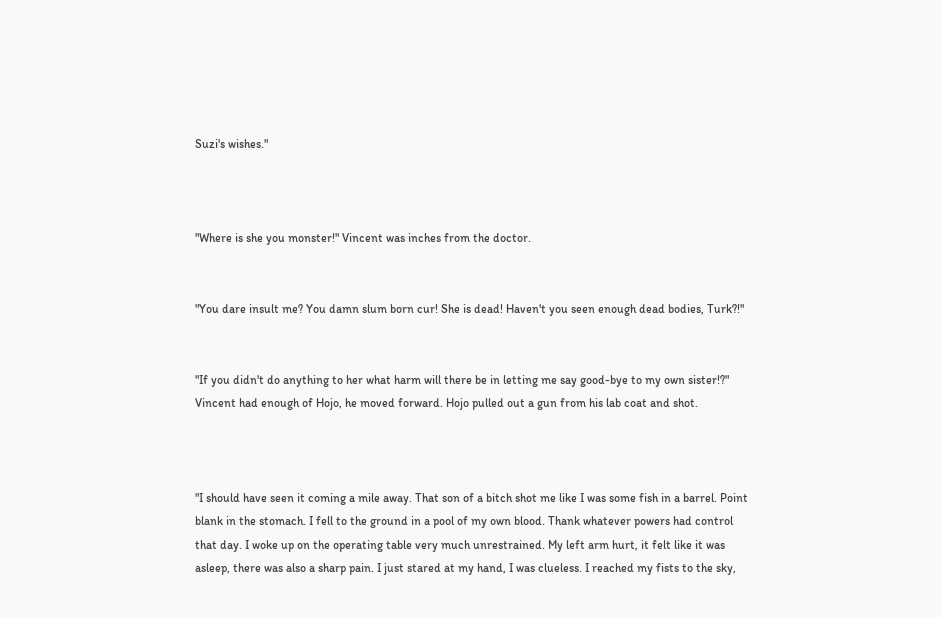Suzi's wishes."



"Where is she you monster!" Vincent was inches from the doctor.


"You dare insult me? You damn slum born cur! She is dead! Haven't you seen enough dead bodies, Turk?!"


"If you didn't do anything to her what harm will there be in letting me say good-bye to my own sister!?" Vincent had enough of Hojo, he moved forward. Hojo pulled out a gun from his lab coat and shot.



"I should have seen it coming a mile away. That son of a bitch shot me like I was some fish in a barrel. Point blank in the stomach. I fell to the ground in a pool of my own blood. Thank whatever powers had control that day. I woke up on the operating table very much unrestrained. My left arm hurt, it felt like it was asleep, there was also a sharp pain. I just stared at my hand, I was clueless. I reached my fists to the sky,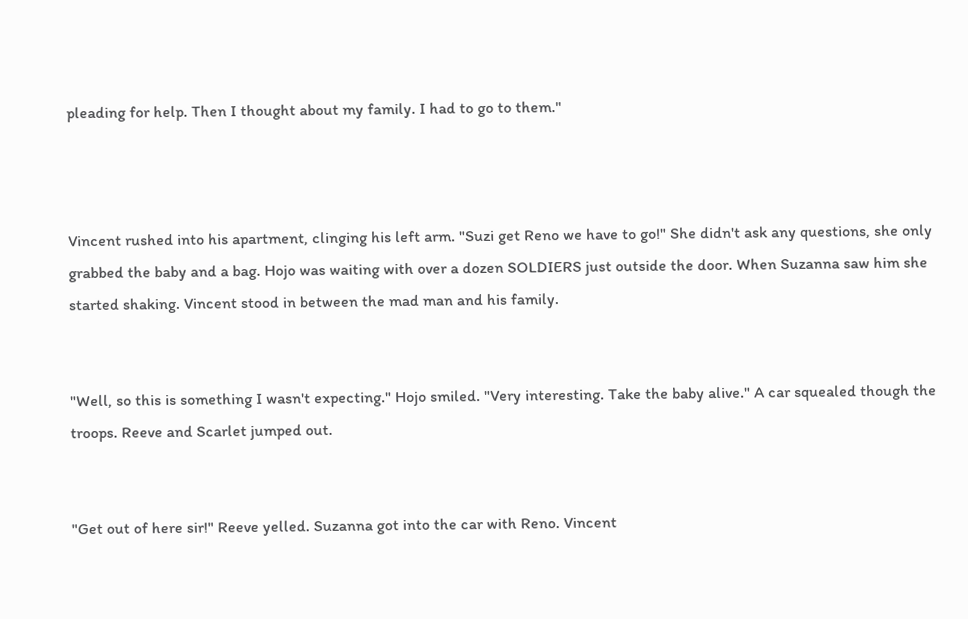pleading for help. Then I thought about my family. I had to go to them."



Vincent rushed into his apartment, clinging his left arm. "Suzi get Reno we have to go!" She didn't ask any questions, she only grabbed the baby and a bag. Hojo was waiting with over a dozen SOLDIERS just outside the door. When Suzanna saw him she started shaking. Vincent stood in between the mad man and his family.


"Well, so this is something I wasn't expecting." Hojo smiled. "Very interesting. Take the baby alive." A car squealed though the troops. Reeve and Scarlet jumped out.


"Get out of here sir!" Reeve yelled. Suzanna got into the car with Reno. Vincent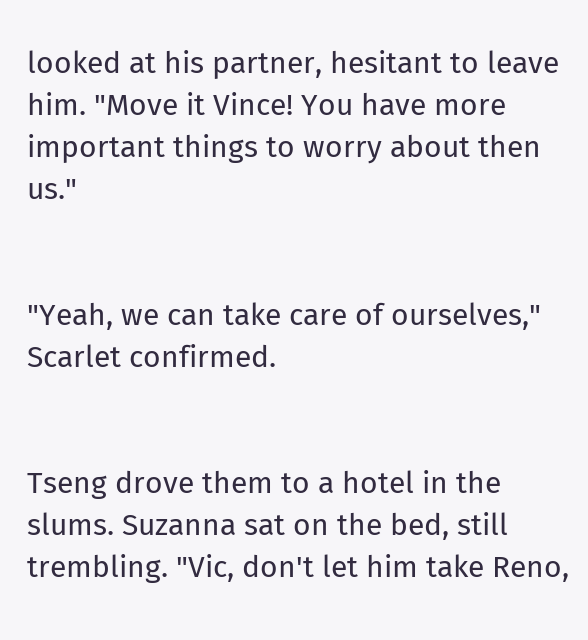looked at his partner, hesitant to leave him. "Move it Vince! You have more important things to worry about then us."


"Yeah, we can take care of ourselves," Scarlet confirmed.


Tseng drove them to a hotel in the slums. Suzanna sat on the bed, still trembling. "Vic, don't let him take Reno,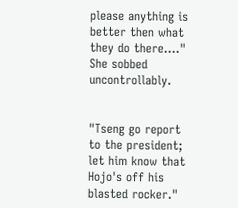please anything is better then what they do there...." She sobbed uncontrollably.


"Tseng go report to the president; let him know that Hojo's off his blasted rocker."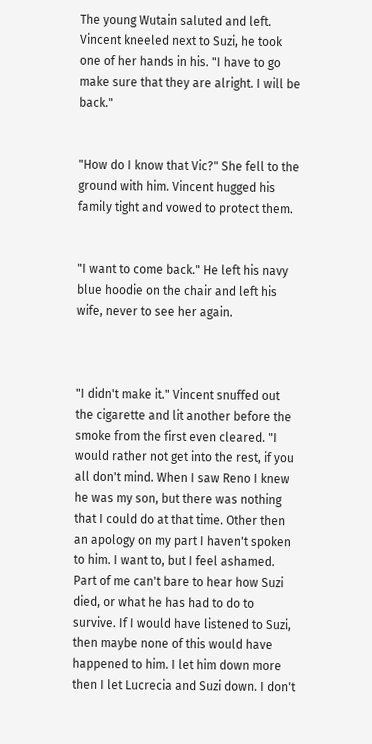The young Wutain saluted and left. Vincent kneeled next to Suzi, he took one of her hands in his. "I have to go make sure that they are alright. I will be back."


"How do I know that Vic?" She fell to the ground with him. Vincent hugged his family tight and vowed to protect them.


"I want to come back." He left his navy blue hoodie on the chair and left his wife, never to see her again.



"I didn't make it." Vincent snuffed out the cigarette and lit another before the smoke from the first even cleared. "I would rather not get into the rest, if you all don't mind. When I saw Reno I knew he was my son, but there was nothing that I could do at that time. Other then an apology on my part I haven't spoken to him. I want to, but I feel ashamed. Part of me can't bare to hear how Suzi died, or what he has had to do to survive. If I would have listened to Suzi, then maybe none of this would have happened to him. I let him down more then I let Lucrecia and Suzi down. I don't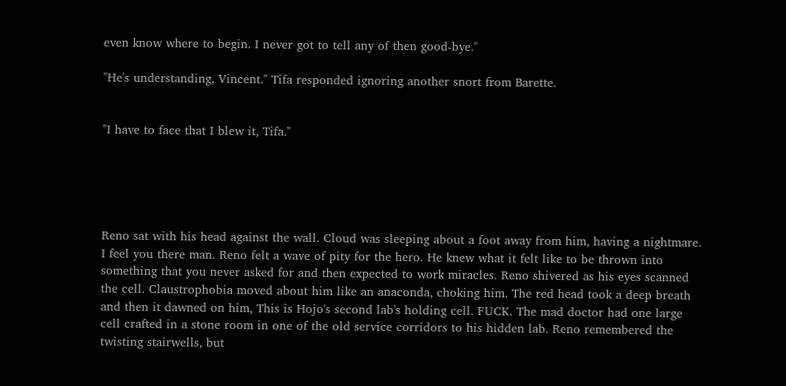even know where to begin. I never got to tell any of then good-bye."

"He's understanding, Vincent." Tifa responded ignoring another snort from Barette.


"I have to face that I blew it, Tifa."





Reno sat with his head against the wall. Cloud was sleeping about a foot away from him, having a nightmare. I feel you there man. Reno felt a wave of pity for the hero. He knew what it felt like to be thrown into something that you never asked for and then expected to work miracles. Reno shivered as his eyes scanned the cell. Claustrophobia moved about him like an anaconda, choking him. The red head took a deep breath and then it dawned on him, This is Hojo's second lab's holding cell. FUCK. The mad doctor had one large cell crafted in a stone room in one of the old service corridors to his hidden lab. Reno remembered the twisting stairwells, but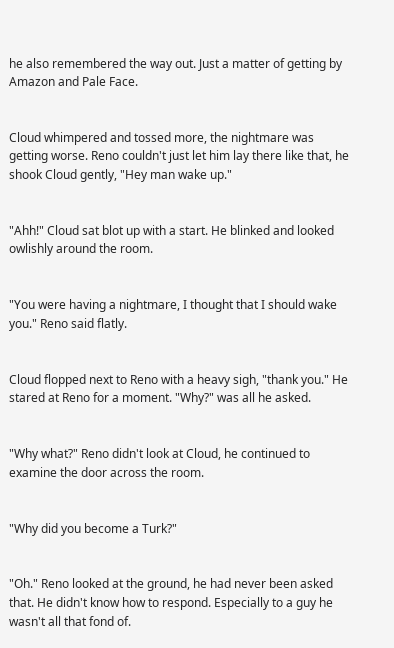he also remembered the way out. Just a matter of getting by Amazon and Pale Face.


Cloud whimpered and tossed more, the nightmare was getting worse. Reno couldn't just let him lay there like that, he shook Cloud gently, "Hey man wake up."


"Ahh!" Cloud sat blot up with a start. He blinked and looked owlishly around the room.


"You were having a nightmare, I thought that I should wake you." Reno said flatly.


Cloud flopped next to Reno with a heavy sigh, "thank you." He stared at Reno for a moment. "Why?" was all he asked.


"Why what?" Reno didn't look at Cloud, he continued to examine the door across the room.


"Why did you become a Turk?"


"Oh." Reno looked at the ground, he had never been asked that. He didn't know how to respond. Especially to a guy he wasn't all that fond of.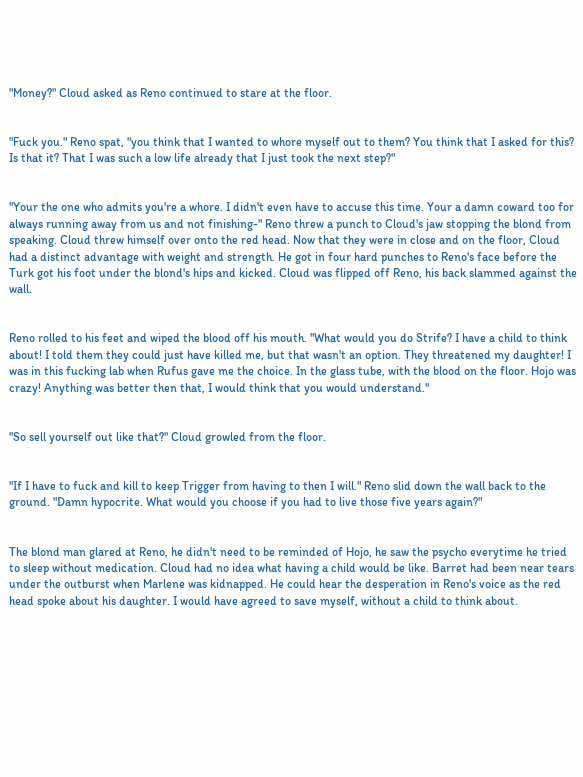"Money?" Cloud asked as Reno continued to stare at the floor.


"Fuck you." Reno spat, "you think that I wanted to whore myself out to them? You think that I asked for this? Is that it? That I was such a low life already that I just took the next step?"


"Your the one who admits you're a whore. I didn't even have to accuse this time. Your a damn coward too for always running away from us and not finishing-" Reno threw a punch to Cloud's jaw stopping the blond from speaking. Cloud threw himself over onto the red head. Now that they were in close and on the floor, Cloud had a distinct advantage with weight and strength. He got in four hard punches to Reno's face before the Turk got his foot under the blond's hips and kicked. Cloud was flipped off Reno, his back slammed against the wall.


Reno rolled to his feet and wiped the blood off his mouth. "What would you do Strife? I have a child to think about! I told them they could just have killed me, but that wasn't an option. They threatened my daughter! I was in this fucking lab when Rufus gave me the choice. In the glass tube, with the blood on the floor. Hojo was crazy! Anything was better then that, I would think that you would understand."


"So sell yourself out like that?" Cloud growled from the floor.


"If I have to fuck and kill to keep Trigger from having to then I will." Reno slid down the wall back to the ground. "Damn hypocrite. What would you choose if you had to live those five years again?"


The blond man glared at Reno, he didn't need to be reminded of Hojo, he saw the psycho everytime he tried to sleep without medication. Cloud had no idea what having a child would be like. Barret had been near tears under the outburst when Marlene was kidnapped. He could hear the desperation in Reno's voice as the red head spoke about his daughter. I would have agreed to save myself, without a child to think about.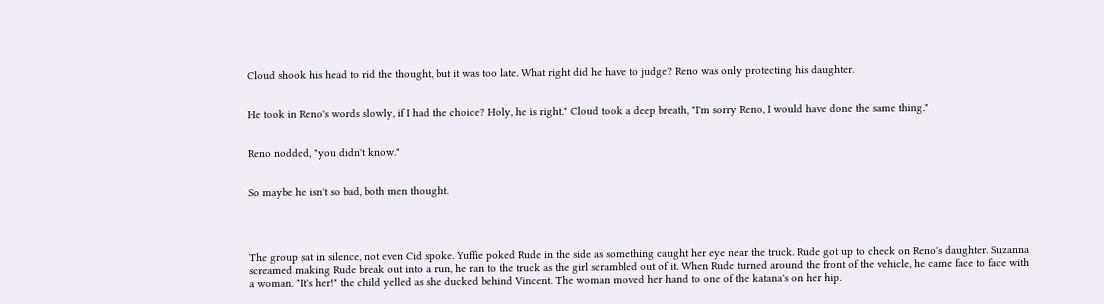Cloud shook his head to rid the thought, but it was too late. What right did he have to judge? Reno was only protecting his daughter.


He took in Reno's words slowly, if I had the choice? Holy, he is right." Cloud took a deep breath, "I'm sorry Reno, I would have done the same thing."


Reno nodded, "you didn't know."


So maybe he isn't so bad, both men thought.




The group sat in silence, not even Cid spoke. Yuffie poked Rude in the side as something caught her eye near the truck. Rude got up to check on Reno's daughter. Suzanna screamed making Rude break out into a run, he ran to the truck as the girl scrambled out of it. When Rude turned around the front of the vehicle, he came face to face with a woman. "It's her!" the child yelled as she ducked behind Vincent. The woman moved her hand to one of the katana's on her hip.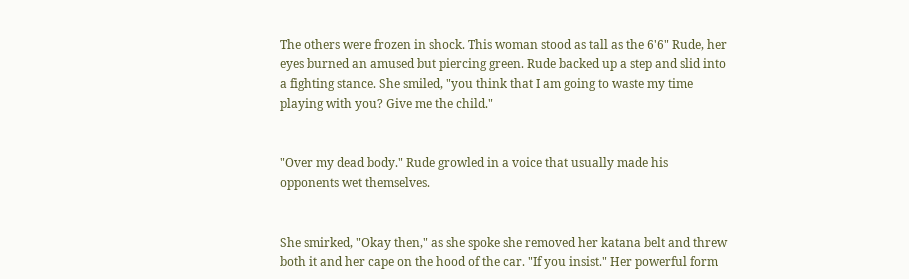The others were frozen in shock. This woman stood as tall as the 6'6" Rude, her eyes burned an amused but piercing green. Rude backed up a step and slid into a fighting stance. She smiled, "you think that I am going to waste my time playing with you? Give me the child."


"Over my dead body." Rude growled in a voice that usually made his opponents wet themselves.


She smirked, "Okay then," as she spoke she removed her katana belt and threw both it and her cape on the hood of the car. "If you insist." Her powerful form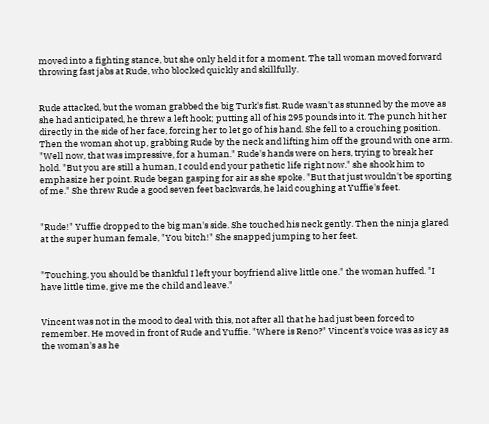moved into a fighting stance, but she only held it for a moment. The tall woman moved forward throwing fast jabs at Rude, who blocked quickly and skillfully.


Rude attacked, but the woman grabbed the big Turk's fist. Rude wasn't as stunned by the move as she had anticipated, he threw a left hook; putting all of his 295 pounds into it. The punch hit her directly in the side of her face, forcing her to let go of his hand. She fell to a crouching position. Then the woman shot up, grabbing Rude by the neck and lifting him off the ground with one arm. "Well now, that was impressive, for a human." Rude's hands were on hers, trying to break her hold. "But you are still a human, I could end your pathetic life right now." she shook him to emphasize her point. Rude began gasping for air as she spoke. "But that just wouldn't be sporting of me." She threw Rude a good seven feet backwards, he laid coughing at Yuffie's feet.


"Rude!" Yuffie dropped to the big man's side. She touched his neck gently. Then the ninja glared at the super human female, "You bitch!" She snapped jumping to her feet.


"Touching, you should be thankful I left your boyfriend alive little one." the woman huffed. "I have little time, give me the child and leave."


Vincent was not in the mood to deal with this, not after all that he had just been forced to remember. He moved in front of Rude and Yuffie. "Where is Reno?" Vincent's voice was as icy as the woman's as he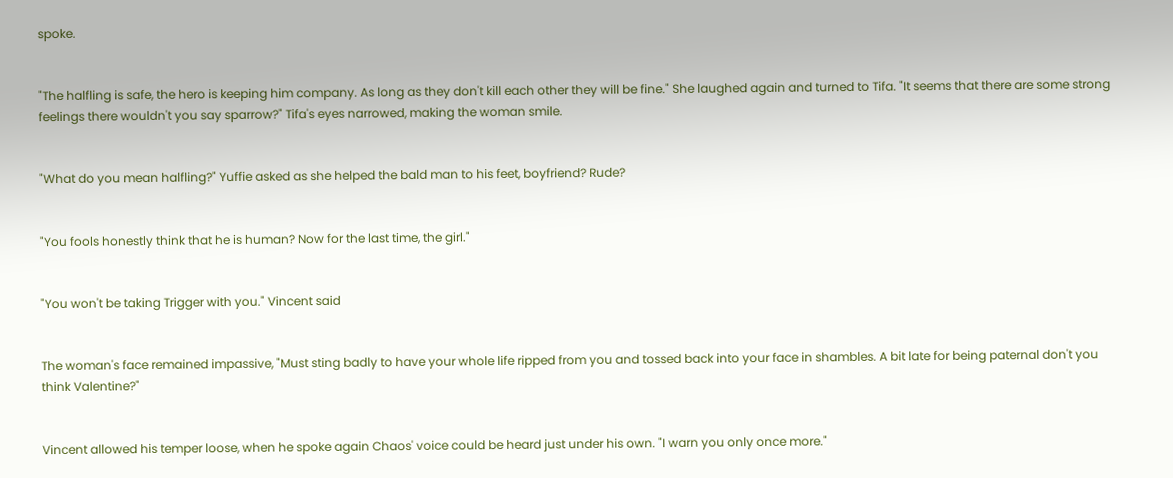spoke.


"The halfling is safe, the hero is keeping him company. As long as they don't kill each other they will be fine." She laughed again and turned to Tifa. "It seems that there are some strong feelings there wouldn't you say sparrow?" Tifa's eyes narrowed, making the woman smile.


"What do you mean halfling?" Yuffie asked as she helped the bald man to his feet, boyfriend? Rude?


"You fools honestly think that he is human? Now for the last time, the girl."


"You won't be taking Trigger with you." Vincent said


The woman's face remained impassive, "Must sting badly to have your whole life ripped from you and tossed back into your face in shambles. A bit late for being paternal don't you think Valentine?"


Vincent allowed his temper loose, when he spoke again Chaos' voice could be heard just under his own. "I warn you only once more."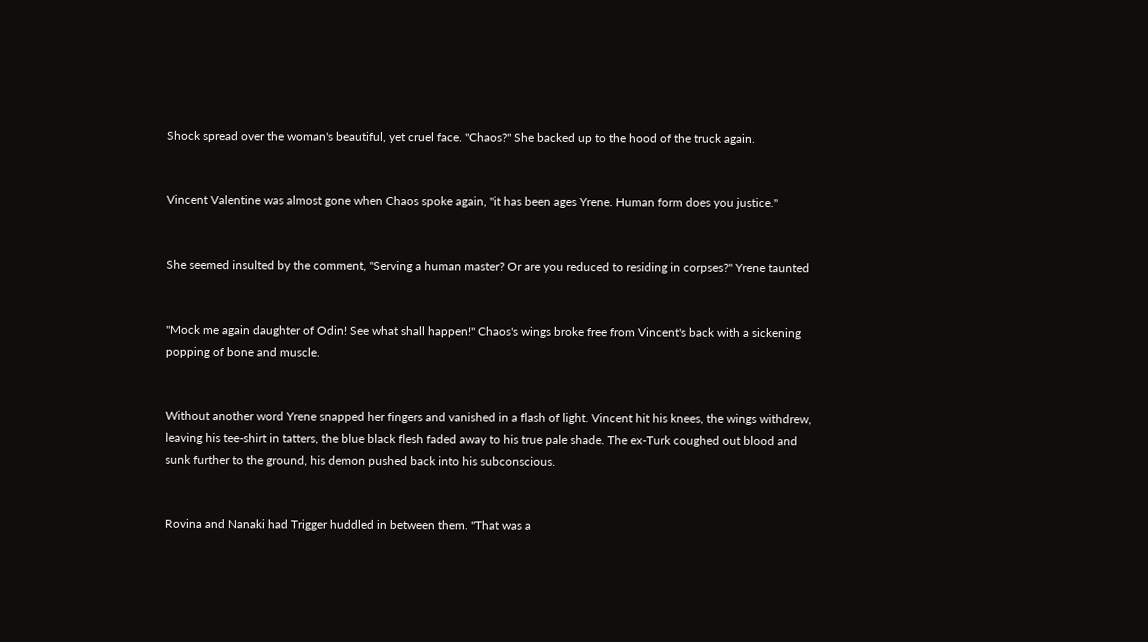Shock spread over the woman's beautiful, yet cruel face. "Chaos?" She backed up to the hood of the truck again.


Vincent Valentine was almost gone when Chaos spoke again, "it has been ages Yrene. Human form does you justice."


She seemed insulted by the comment, "Serving a human master? Or are you reduced to residing in corpses?" Yrene taunted


"Mock me again daughter of Odin! See what shall happen!" Chaos's wings broke free from Vincent's back with a sickening popping of bone and muscle.


Without another word Yrene snapped her fingers and vanished in a flash of light. Vincent hit his knees, the wings withdrew, leaving his tee-shirt in tatters, the blue black flesh faded away to his true pale shade. The ex-Turk coughed out blood and sunk further to the ground, his demon pushed back into his subconscious.


Rovina and Nanaki had Trigger huddled in between them. "That was a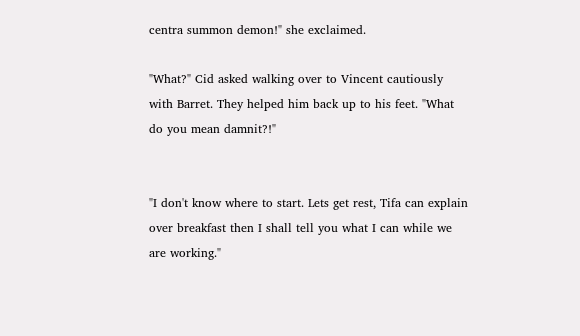centra summon demon!" she exclaimed.

"What?" Cid asked walking over to Vincent cautiously with Barret. They helped him back up to his feet. "What do you mean damnit?!"


"I don't know where to start. Lets get rest, Tifa can explain over breakfast then I shall tell you what I can while we are working."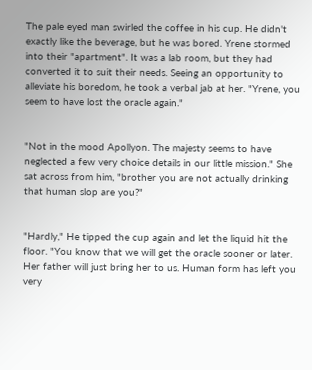The pale eyed man swirled the coffee in his cup. He didn't exactly like the beverage, but he was bored. Yrene stormed into their "apartment". It was a lab room, but they had converted it to suit their needs. Seeing an opportunity to alleviate his boredom, he took a verbal jab at her. "Yrene, you seem to have lost the oracle again."


"Not in the mood Apollyon. The majesty seems to have neglected a few very choice details in our little mission." She sat across from him, "brother you are not actually drinking that human slop are you?"


"Hardly," He tipped the cup again and let the liquid hit the floor. "You know that we will get the oracle sooner or later. Her father will just bring her to us. Human form has left you very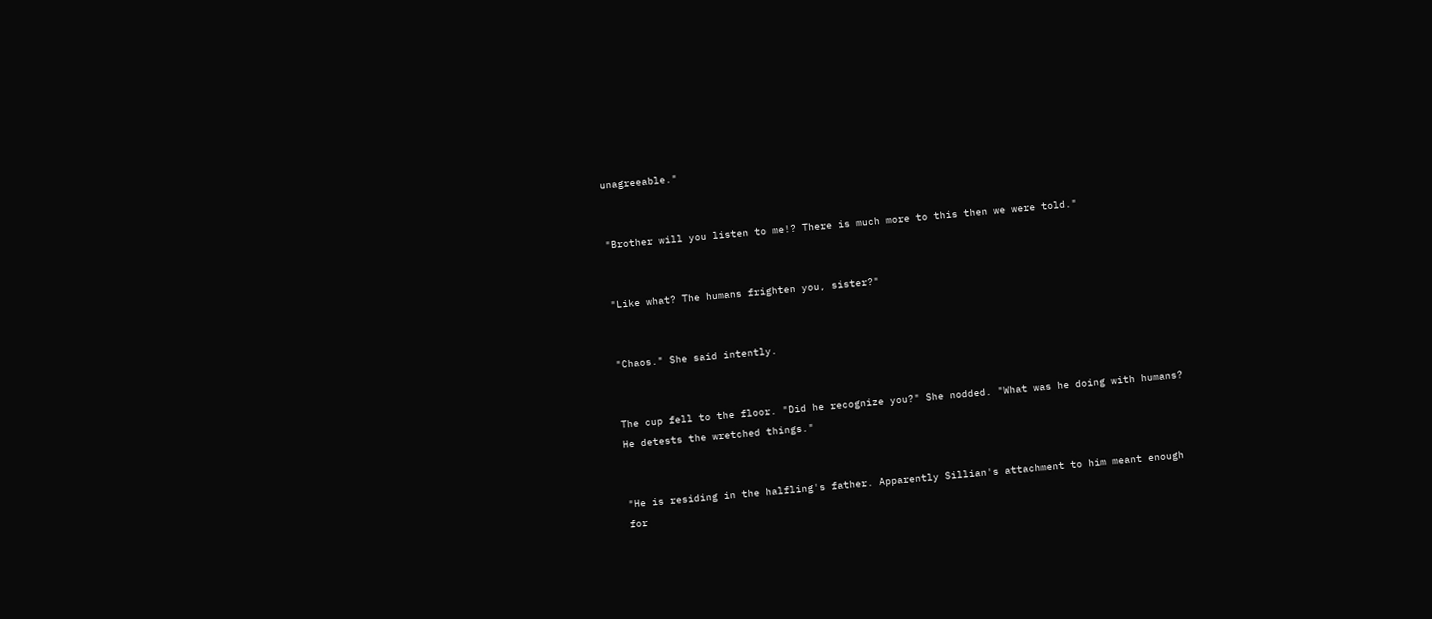unagreeable."


"Brother will you listen to me!? There is much more to this then we were told."


"Like what? The humans frighten you, sister?"


"Chaos." She said intently.


The cup fell to the floor. "Did he recognize you?" She nodded. "What was he doing with humans? He detests the wretched things."


"He is residing in the halfling's father. Apparently Sillian's attachment to him meant enough for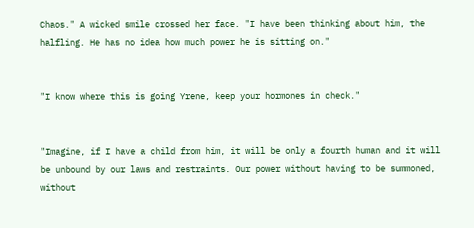Chaos." A wicked smile crossed her face. "I have been thinking about him, the halfling. He has no idea how much power he is sitting on."


"I know where this is going Yrene, keep your hormones in check."


"Imagine, if I have a child from him, it will be only a fourth human and it will be unbound by our laws and restraints. Our power without having to be summoned, without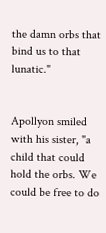the damn orbs that bind us to that lunatic."


Apollyon smiled with his sister, "a child that could hold the orbs. We could be free to do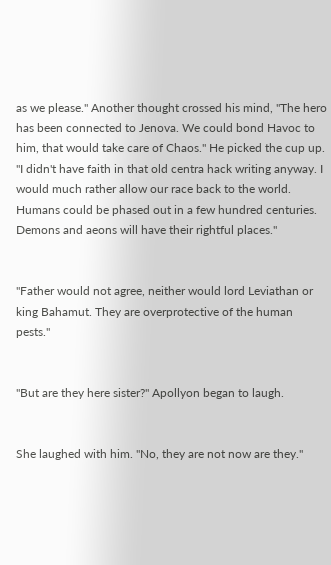as we please." Another thought crossed his mind, "The hero has been connected to Jenova. We could bond Havoc to him, that would take care of Chaos." He picked the cup up. "I didn't have faith in that old centra hack writing anyway. I would much rather allow our race back to the world. Humans could be phased out in a few hundred centuries. Demons and aeons will have their rightful places."


"Father would not agree, neither would lord Leviathan or king Bahamut. They are overprotective of the human pests."


"But are they here sister?" Apollyon began to laugh.


She laughed with him. "No, they are not now are they."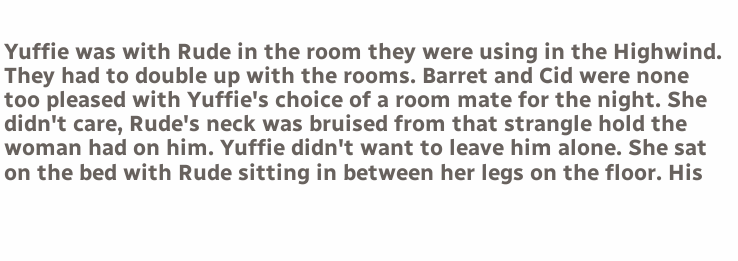Yuffie was with Rude in the room they were using in the Highwind. They had to double up with the rooms. Barret and Cid were none too pleased with Yuffie's choice of a room mate for the night. She didn't care, Rude's neck was bruised from that strangle hold the woman had on him. Yuffie didn't want to leave him alone. She sat on the bed with Rude sitting in between her legs on the floor. His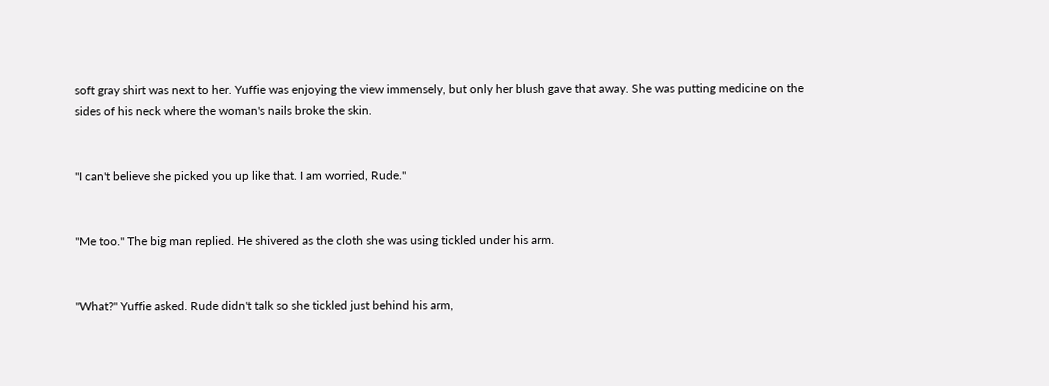soft gray shirt was next to her. Yuffie was enjoying the view immensely, but only her blush gave that away. She was putting medicine on the sides of his neck where the woman's nails broke the skin.


"I can't believe she picked you up like that. I am worried, Rude."


"Me too." The big man replied. He shivered as the cloth she was using tickled under his arm.


"What?" Yuffie asked. Rude didn't talk so she tickled just behind his arm,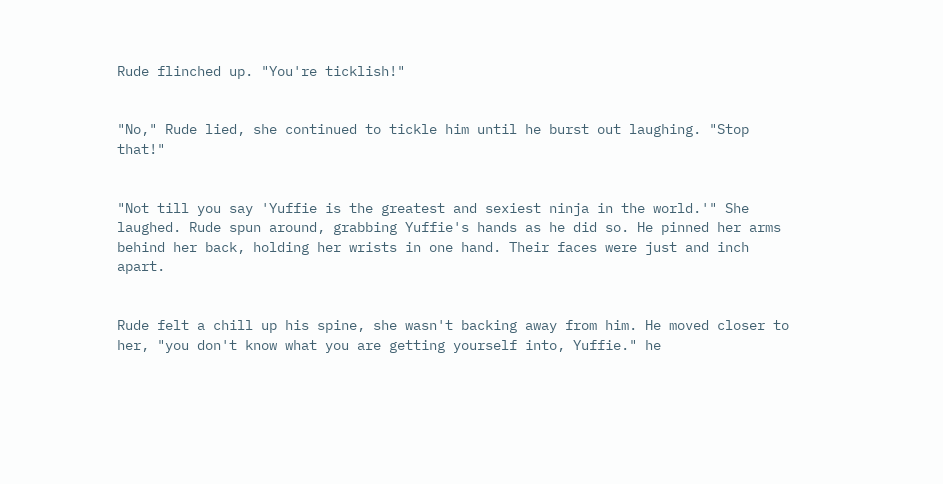Rude flinched up. "You're ticklish!"


"No," Rude lied, she continued to tickle him until he burst out laughing. "Stop that!"


"Not till you say 'Yuffie is the greatest and sexiest ninja in the world.'" She laughed. Rude spun around, grabbing Yuffie's hands as he did so. He pinned her arms behind her back, holding her wrists in one hand. Their faces were just and inch apart.


Rude felt a chill up his spine, she wasn't backing away from him. He moved closer to her, "you don't know what you are getting yourself into, Yuffie." he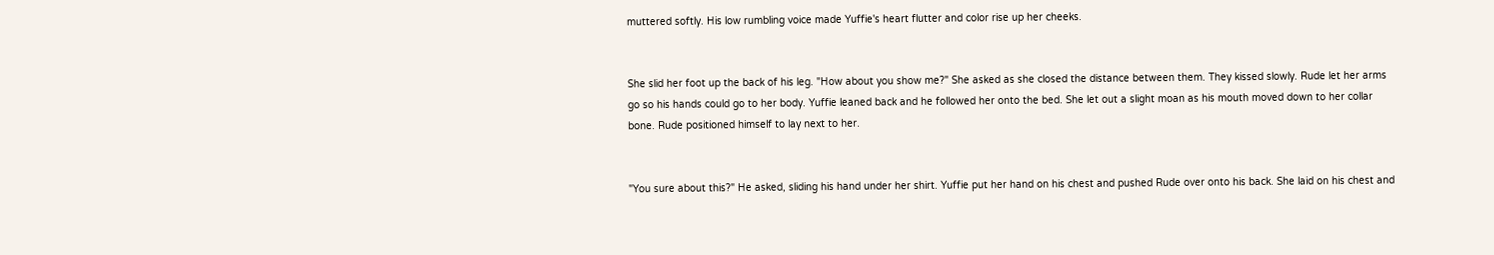muttered softly. His low rumbling voice made Yuffie's heart flutter and color rise up her cheeks.


She slid her foot up the back of his leg. "How about you show me?" She asked as she closed the distance between them. They kissed slowly. Rude let her arms go so his hands could go to her body. Yuffie leaned back and he followed her onto the bed. She let out a slight moan as his mouth moved down to her collar bone. Rude positioned himself to lay next to her.


"You sure about this?" He asked, sliding his hand under her shirt. Yuffie put her hand on his chest and pushed Rude over onto his back. She laid on his chest and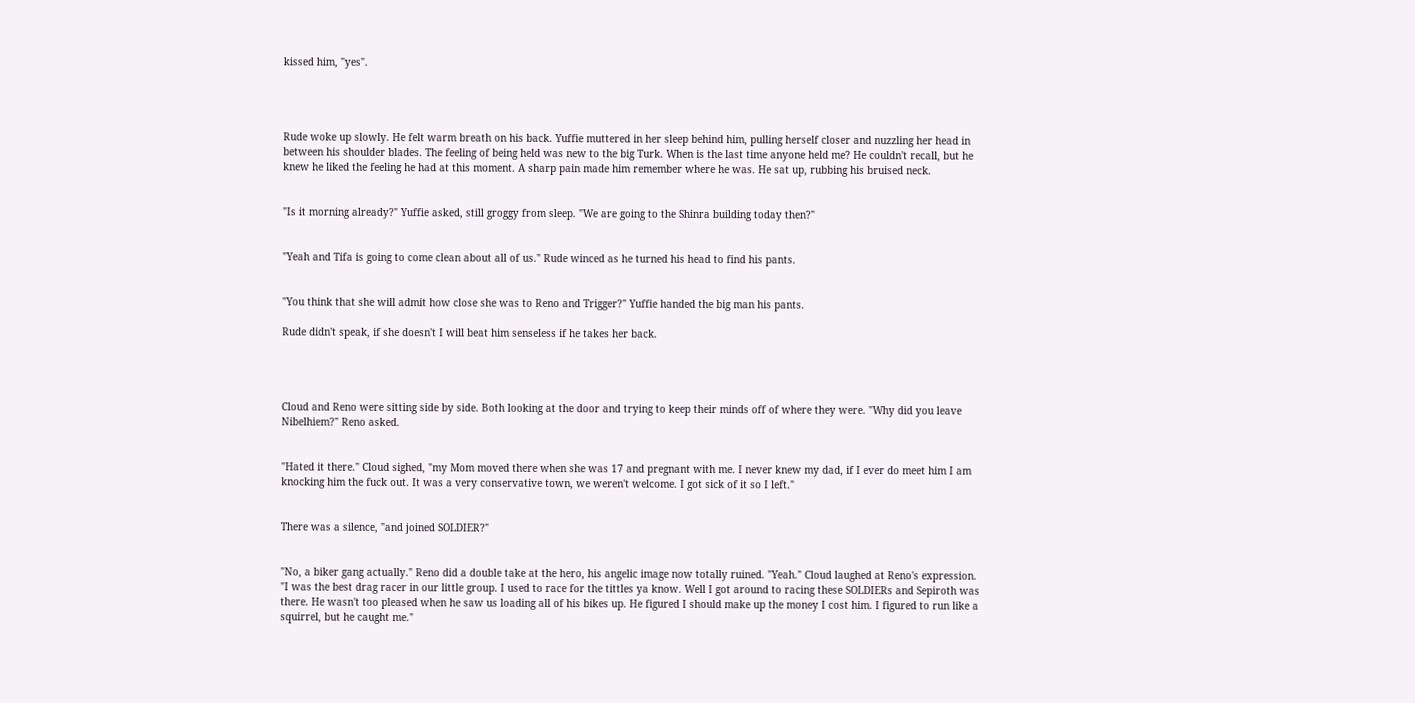kissed him, "yes".




Rude woke up slowly. He felt warm breath on his back. Yuffie muttered in her sleep behind him, pulling herself closer and nuzzling her head in between his shoulder blades. The feeling of being held was new to the big Turk. When is the last time anyone held me? He couldn't recall, but he knew he liked the feeling he had at this moment. A sharp pain made him remember where he was. He sat up, rubbing his bruised neck.


"Is it morning already?" Yuffie asked, still groggy from sleep. "We are going to the Shinra building today then?"


"Yeah and Tifa is going to come clean about all of us." Rude winced as he turned his head to find his pants.


"You think that she will admit how close she was to Reno and Trigger?" Yuffie handed the big man his pants.

Rude didn't speak, if she doesn't I will beat him senseless if he takes her back.




Cloud and Reno were sitting side by side. Both looking at the door and trying to keep their minds off of where they were. "Why did you leave Nibelhiem?" Reno asked.


"Hated it there." Cloud sighed, "my Mom moved there when she was 17 and pregnant with me. I never knew my dad, if I ever do meet him I am knocking him the fuck out. It was a very conservative town, we weren't welcome. I got sick of it so I left."


There was a silence, "and joined SOLDIER?"


"No, a biker gang actually." Reno did a double take at the hero, his angelic image now totally ruined. "Yeah." Cloud laughed at Reno's expression. "I was the best drag racer in our little group. I used to race for the tittles ya know. Well I got around to racing these SOLDIERs and Sepiroth was there. He wasn't too pleased when he saw us loading all of his bikes up. He figured I should make up the money I cost him. I figured to run like a squirrel, but he caught me."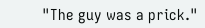"The guy was a prick."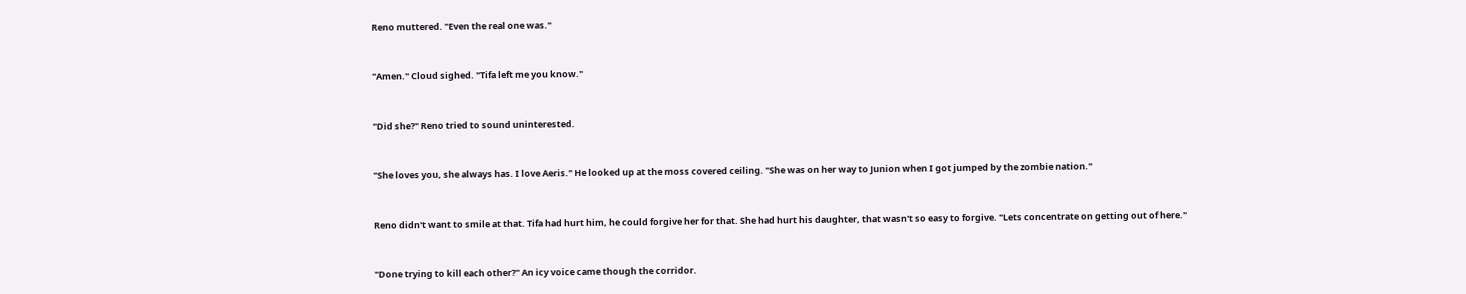Reno muttered. "Even the real one was."


"Amen." Cloud sighed. "Tifa left me you know."


"Did she?" Reno tried to sound uninterested.


"She loves you, she always has. I love Aeris." He looked up at the moss covered ceiling. "She was on her way to Junion when I got jumped by the zombie nation."


Reno didn't want to smile at that. Tifa had hurt him, he could forgive her for that. She had hurt his daughter, that wasn't so easy to forgive. "Lets concentrate on getting out of here."


"Done trying to kill each other?" An icy voice came though the corridor.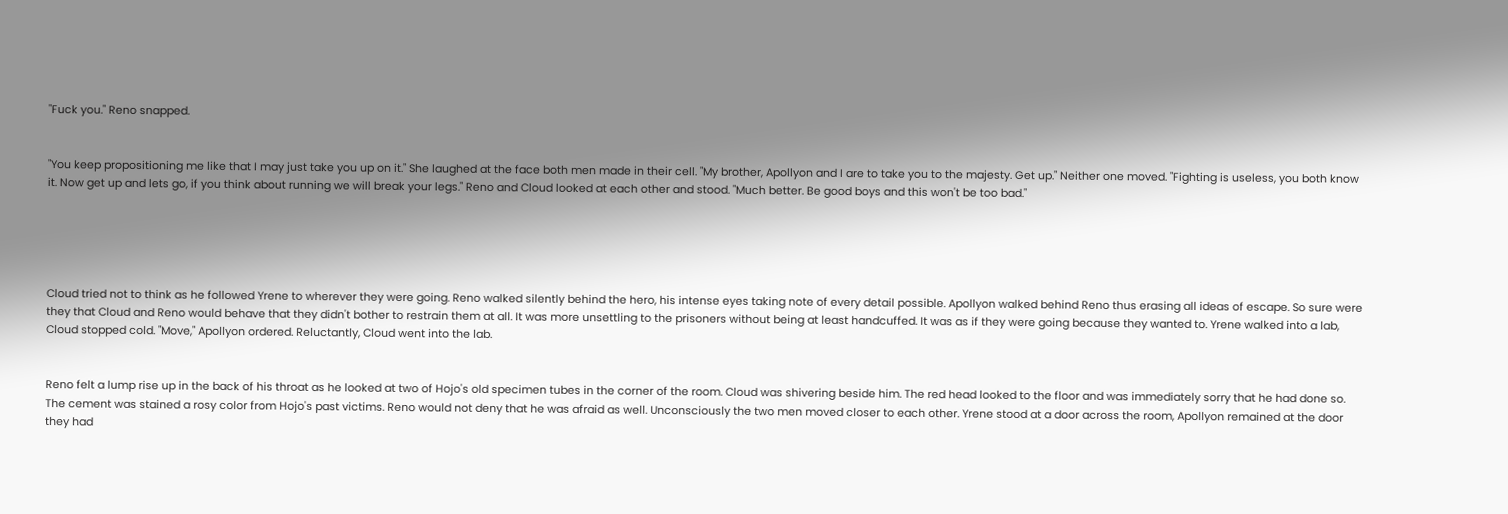"Fuck you." Reno snapped.


"You keep propositioning me like that I may just take you up on it." She laughed at the face both men made in their cell. "My brother, Apollyon and I are to take you to the majesty. Get up." Neither one moved. "Fighting is useless, you both know it. Now get up and lets go, if you think about running we will break your legs." Reno and Cloud looked at each other and stood. "Much better. Be good boys and this won't be too bad."





Cloud tried not to think as he followed Yrene to wherever they were going. Reno walked silently behind the hero, his intense eyes taking note of every detail possible. Apollyon walked behind Reno thus erasing all ideas of escape. So sure were they that Cloud and Reno would behave that they didn't bother to restrain them at all. It was more unsettling to the prisoners without being at least handcuffed. It was as if they were going because they wanted to. Yrene walked into a lab, Cloud stopped cold. "Move," Apollyon ordered. Reluctantly, Cloud went into the lab.


Reno felt a lump rise up in the back of his throat as he looked at two of Hojo's old specimen tubes in the corner of the room. Cloud was shivering beside him. The red head looked to the floor and was immediately sorry that he had done so. The cement was stained a rosy color from Hojo's past victims. Reno would not deny that he was afraid as well. Unconsciously the two men moved closer to each other. Yrene stood at a door across the room, Apollyon remained at the door they had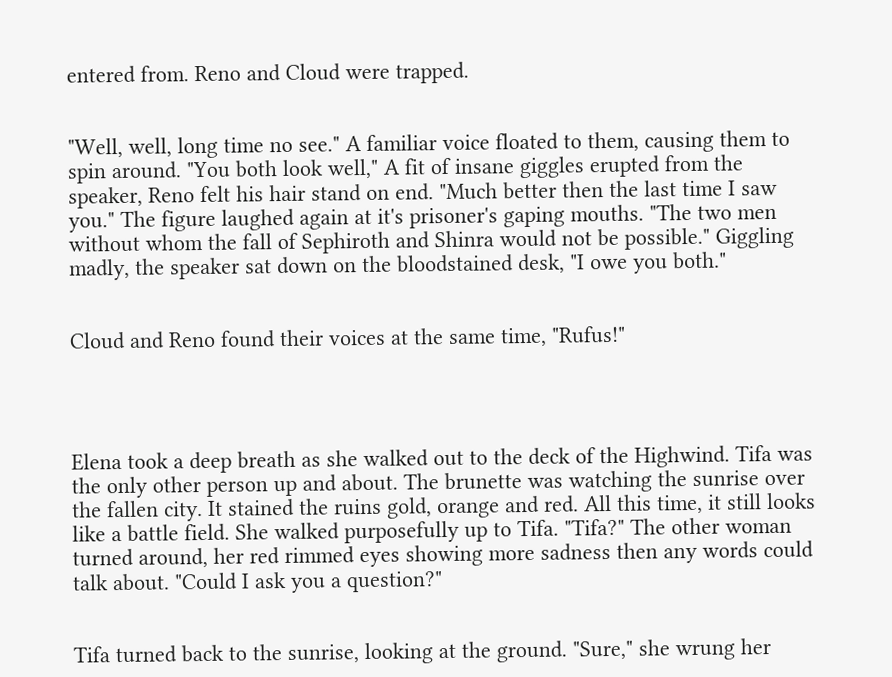entered from. Reno and Cloud were trapped.


"Well, well, long time no see." A familiar voice floated to them, causing them to spin around. "You both look well," A fit of insane giggles erupted from the speaker, Reno felt his hair stand on end. "Much better then the last time I saw you." The figure laughed again at it's prisoner's gaping mouths. "The two men without whom the fall of Sephiroth and Shinra would not be possible." Giggling madly, the speaker sat down on the bloodstained desk, "I owe you both."


Cloud and Reno found their voices at the same time, "Rufus!"




Elena took a deep breath as she walked out to the deck of the Highwind. Tifa was the only other person up and about. The brunette was watching the sunrise over the fallen city. It stained the ruins gold, orange and red. All this time, it still looks like a battle field. She walked purposefully up to Tifa. "Tifa?" The other woman turned around, her red rimmed eyes showing more sadness then any words could talk about. "Could I ask you a question?"


Tifa turned back to the sunrise, looking at the ground. "Sure," she wrung her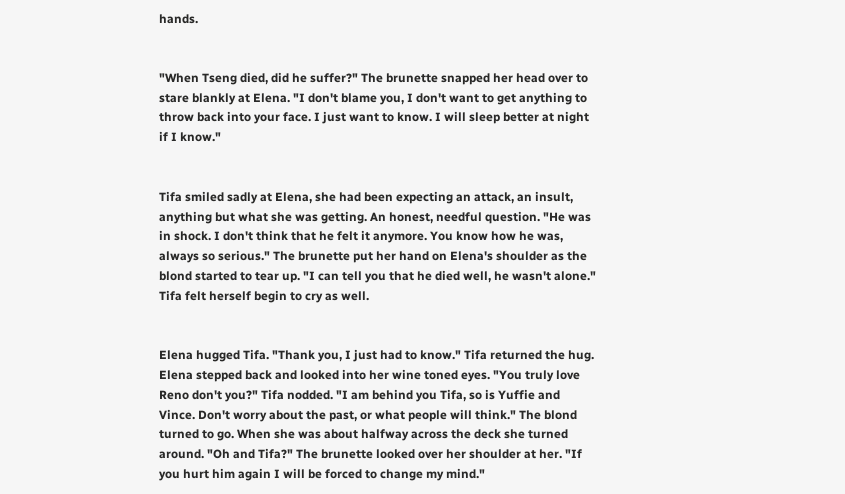hands.


"When Tseng died, did he suffer?" The brunette snapped her head over to stare blankly at Elena. "I don't blame you, I don't want to get anything to throw back into your face. I just want to know. I will sleep better at night if I know."


Tifa smiled sadly at Elena, she had been expecting an attack, an insult, anything but what she was getting. An honest, needful question. "He was in shock. I don't think that he felt it anymore. You know how he was, always so serious." The brunette put her hand on Elena's shoulder as the blond started to tear up. "I can tell you that he died well, he wasn't alone." Tifa felt herself begin to cry as well.


Elena hugged Tifa. "Thank you, I just had to know." Tifa returned the hug. Elena stepped back and looked into her wine toned eyes. "You truly love Reno don't you?" Tifa nodded. "I am behind you Tifa, so is Yuffie and Vince. Don't worry about the past, or what people will think." The blond turned to go. When she was about halfway across the deck she turned around. "Oh and Tifa?" The brunette looked over her shoulder at her. "If you hurt him again I will be forced to change my mind."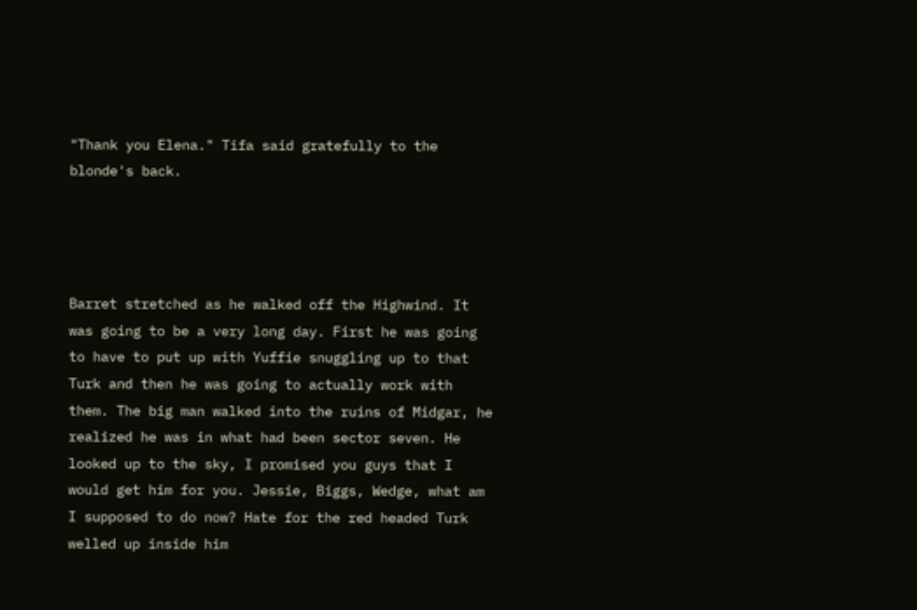"Thank you Elena." Tifa said gratefully to the blonde's back.




Barret stretched as he walked off the Highwind. It was going to be a very long day. First he was going to have to put up with Yuffie snuggling up to that Turk and then he was going to actually work with them. The big man walked into the ruins of Midgar, he realized he was in what had been sector seven. He looked up to the sky, I promised you guys that I would get him for you. Jessie, Biggs, Wedge, what am I supposed to do now? Hate for the red headed Turk welled up inside him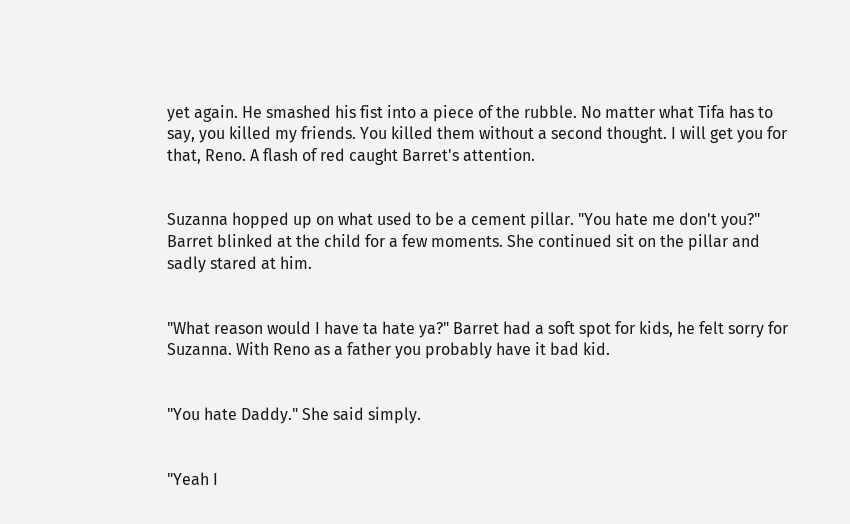yet again. He smashed his fist into a piece of the rubble. No matter what Tifa has to say, you killed my friends. You killed them without a second thought. I will get you for that, Reno. A flash of red caught Barret's attention.


Suzanna hopped up on what used to be a cement pillar. "You hate me don't you?" Barret blinked at the child for a few moments. She continued sit on the pillar and sadly stared at him.


"What reason would I have ta hate ya?" Barret had a soft spot for kids, he felt sorry for Suzanna. With Reno as a father you probably have it bad kid.


"You hate Daddy." She said simply.


"Yeah I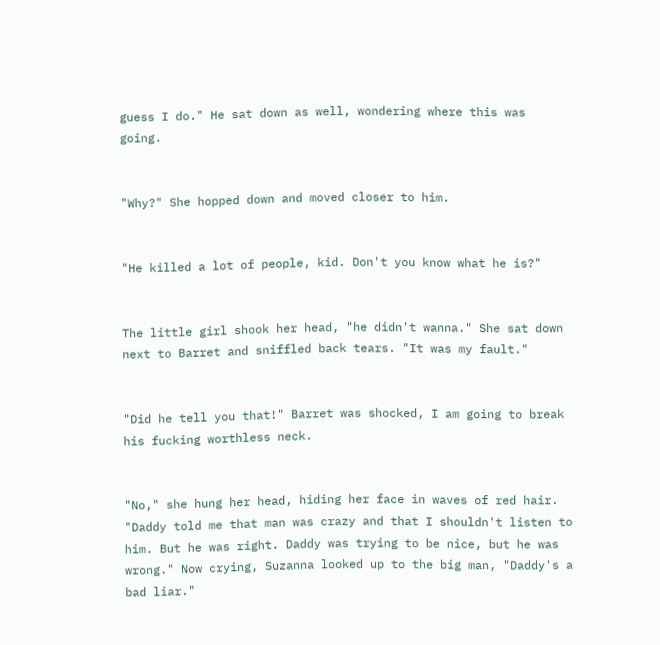guess I do." He sat down as well, wondering where this was going.


"Why?" She hopped down and moved closer to him.


"He killed a lot of people, kid. Don't you know what he is?"


The little girl shook her head, "he didn't wanna." She sat down next to Barret and sniffled back tears. "It was my fault."


"Did he tell you that!" Barret was shocked, I am going to break his fucking worthless neck.


"No," she hung her head, hiding her face in waves of red hair. "Daddy told me that man was crazy and that I shouldn't listen to him. But he was right. Daddy was trying to be nice, but he was wrong." Now crying, Suzanna looked up to the big man, "Daddy's a bad liar."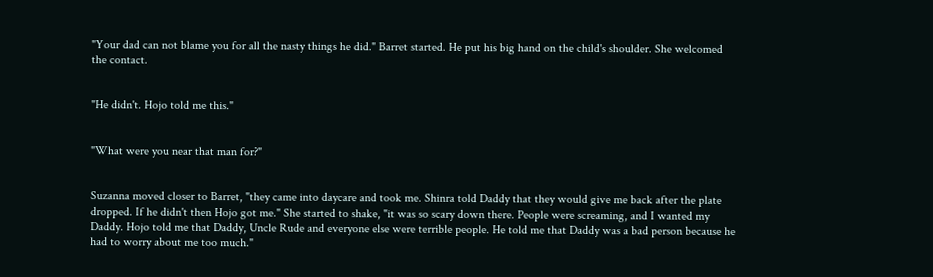"Your dad can not blame you for all the nasty things he did." Barret started. He put his big hand on the child's shoulder. She welcomed the contact.


"He didn't. Hojo told me this."


"What were you near that man for?"


Suzanna moved closer to Barret, "they came into daycare and took me. Shinra told Daddy that they would give me back after the plate dropped. If he didn't then Hojo got me." She started to shake, "it was so scary down there. People were screaming, and I wanted my Daddy. Hojo told me that Daddy, Uncle Rude and everyone else were terrible people. He told me that Daddy was a bad person because he had to worry about me too much."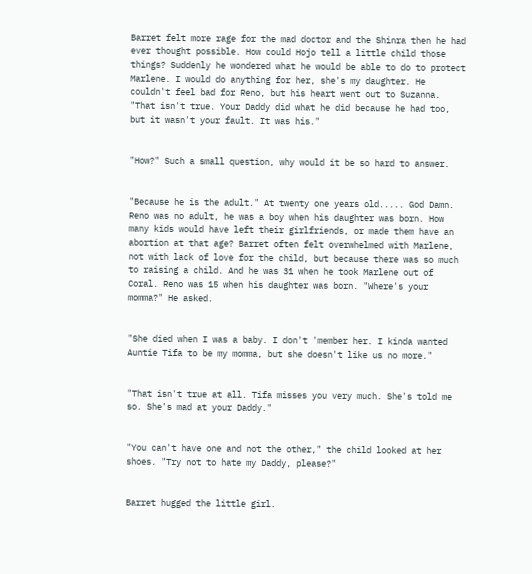Barret felt more rage for the mad doctor and the Shinra then he had ever thought possible. How could Hojo tell a little child those things? Suddenly he wondered what he would be able to do to protect Marlene. I would do anything for her, she's my daughter. He couldn't feel bad for Reno, but his heart went out to Suzanna. "That isn't true. Your Daddy did what he did because he had too, but it wasn't your fault. It was his."


"How?" Such a small question, why would it be so hard to answer.


"Because he is the adult." At twenty one years old..... God Damn. Reno was no adult, he was a boy when his daughter was born. How many kids would have left their girlfriends, or made them have an abortion at that age? Barret often felt overwhelmed with Marlene, not with lack of love for the child, but because there was so much to raising a child. And he was 31 when he took Marlene out of Coral. Reno was 15 when his daughter was born. "Where's your momma?" He asked.


"She died when I was a baby. I don't 'member her. I kinda wanted Auntie Tifa to be my momma, but she doesn't like us no more."


"That isn't true at all. Tifa misses you very much. She's told me so. She's mad at your Daddy."


"You can't have one and not the other," the child looked at her shoes. "Try not to hate my Daddy, please?"


Barret hugged the little girl.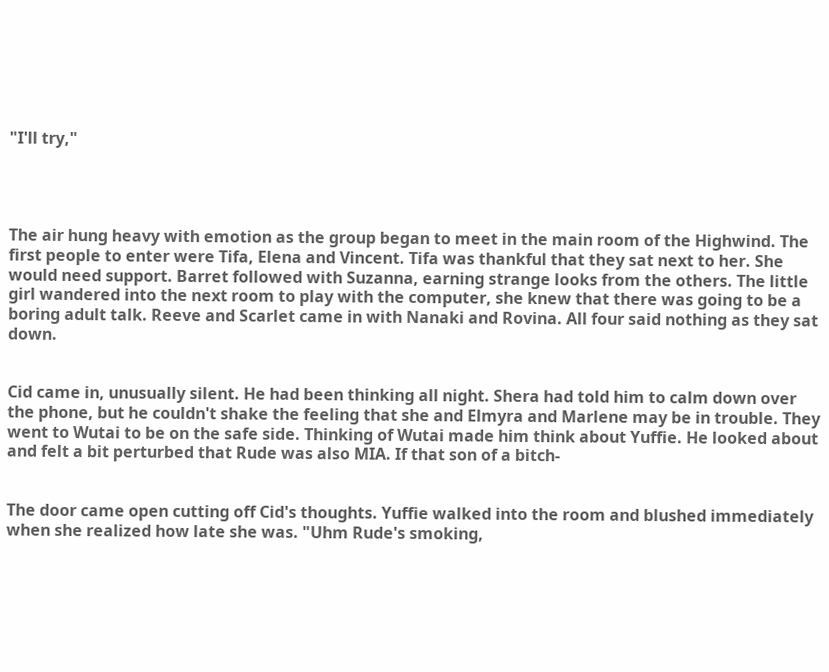"I'll try,"




The air hung heavy with emotion as the group began to meet in the main room of the Highwind. The first people to enter were Tifa, Elena and Vincent. Tifa was thankful that they sat next to her. She would need support. Barret followed with Suzanna, earning strange looks from the others. The little girl wandered into the next room to play with the computer, she knew that there was going to be a boring adult talk. Reeve and Scarlet came in with Nanaki and Rovina. All four said nothing as they sat down.


Cid came in, unusually silent. He had been thinking all night. Shera had told him to calm down over the phone, but he couldn't shake the feeling that she and Elmyra and Marlene may be in trouble. They went to Wutai to be on the safe side. Thinking of Wutai made him think about Yuffie. He looked about and felt a bit perturbed that Rude was also MIA. If that son of a bitch-


The door came open cutting off Cid's thoughts. Yuffie walked into the room and blushed immediately when she realized how late she was. "Uhm Rude's smoking,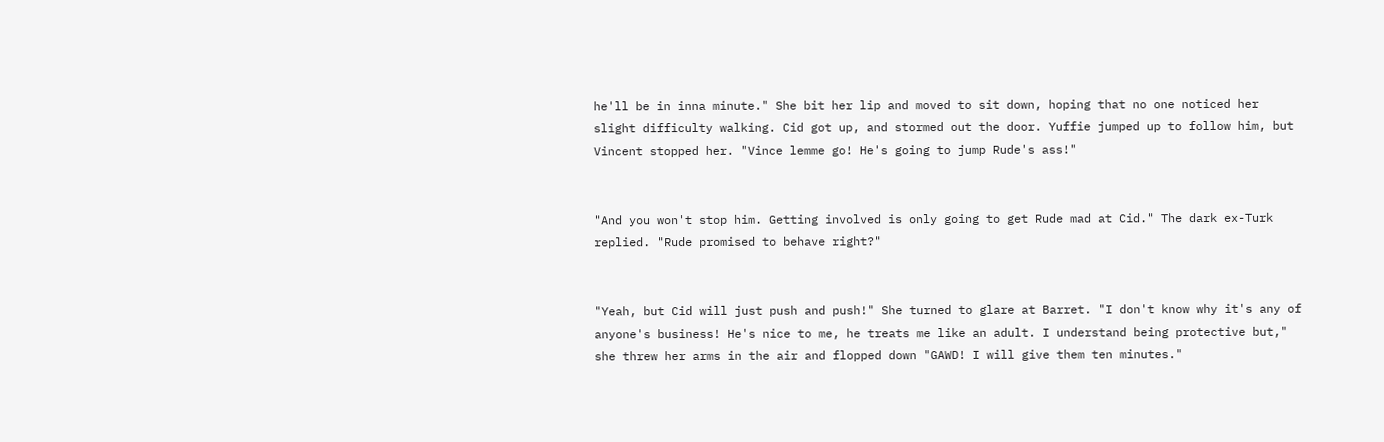he'll be in inna minute." She bit her lip and moved to sit down, hoping that no one noticed her slight difficulty walking. Cid got up, and stormed out the door. Yuffie jumped up to follow him, but Vincent stopped her. "Vince lemme go! He's going to jump Rude's ass!"


"And you won't stop him. Getting involved is only going to get Rude mad at Cid." The dark ex-Turk replied. "Rude promised to behave right?"


"Yeah, but Cid will just push and push!" She turned to glare at Barret. "I don't know why it's any of anyone's business! He's nice to me, he treats me like an adult. I understand being protective but," she threw her arms in the air and flopped down "GAWD! I will give them ten minutes."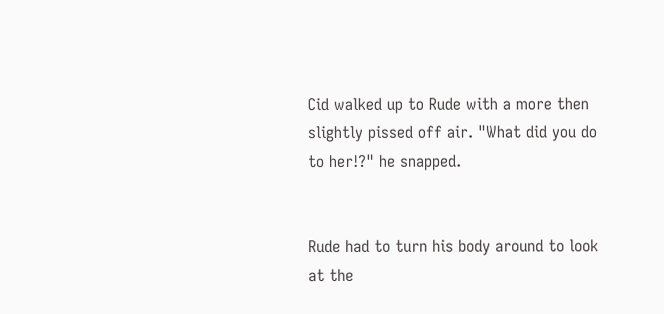Cid walked up to Rude with a more then slightly pissed off air. "What did you do to her!?" he snapped.


Rude had to turn his body around to look at the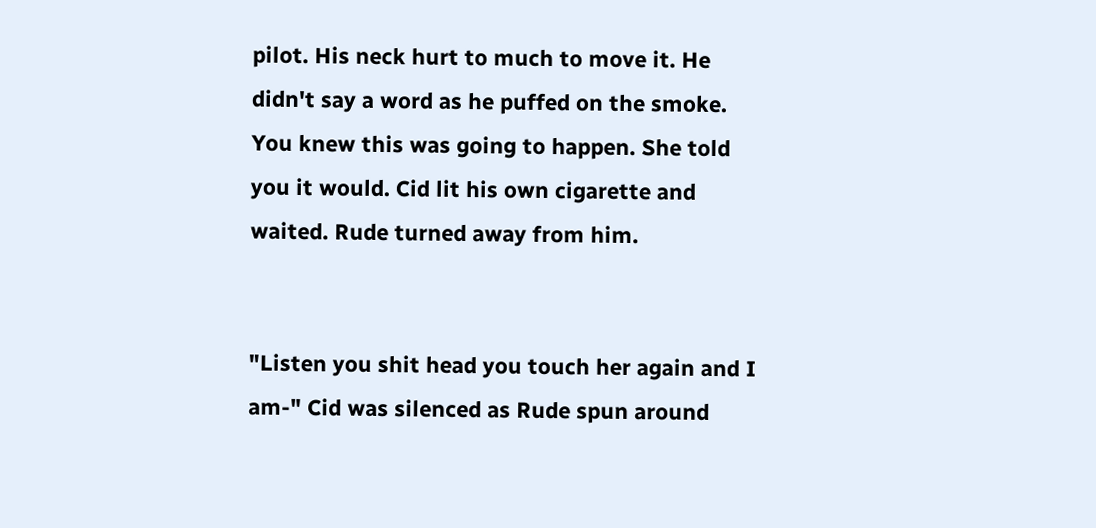pilot. His neck hurt to much to move it. He didn't say a word as he puffed on the smoke. You knew this was going to happen. She told you it would. Cid lit his own cigarette and waited. Rude turned away from him.


"Listen you shit head you touch her again and I am-" Cid was silenced as Rude spun around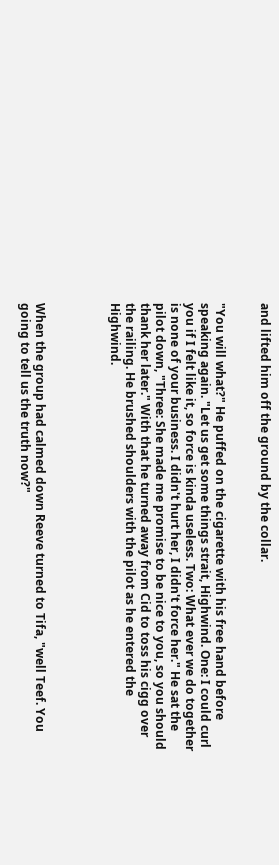and lifted him off the ground by the collar.


"You will what?" He puffed on the cigarette with his free hand before speaking again. "Let us get some things strait, Highwind. One: I could curl you if I felt like it, so force is kinda useless. Two: What ever we do together is none of your business. I didn't hurt her, I didn't force her." He sat the pilot down, "Three: She made me promise to be nice to you, so you should thank her later." With that he turned away from Cid to toss his cigg over the railing. He brushed shoulders with the pilot as he entered the Highwind.




When the group had calmed down Reeve turned to Tifa, "well Teef. You going to tell us the truth now?"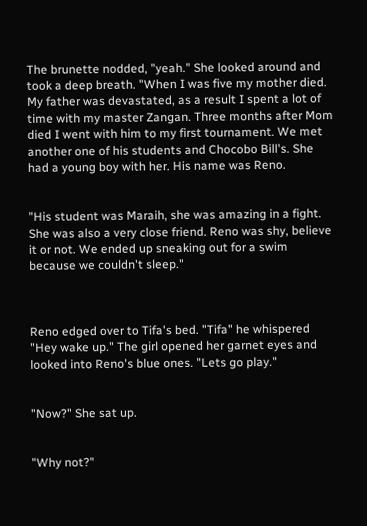The brunette nodded, "yeah." She looked around and took a deep breath. "When I was five my mother died. My father was devastated, as a result I spent a lot of time with my master Zangan. Three months after Mom died I went with him to my first tournament. We met another one of his students and Chocobo Bill's. She had a young boy with her. His name was Reno.


"His student was Maraih, she was amazing in a fight. She was also a very close friend. Reno was shy, believe it or not. We ended up sneaking out for a swim because we couldn't sleep."



Reno edged over to Tifa's bed. "Tifa" he whispered "Hey wake up." The girl opened her garnet eyes and looked into Reno's blue ones. "Lets go play."


"Now?" She sat up.


"Why not?"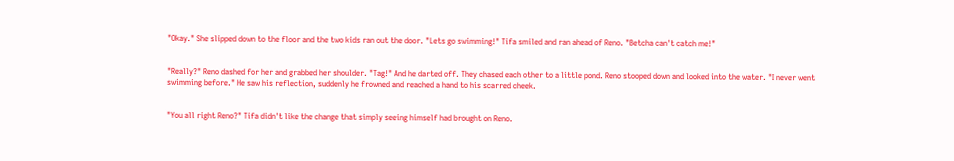"Okay." She slipped down to the floor and the two kids ran out the door. "Lets go swimming!" Tifa smiled and ran ahead of Reno. "Betcha can't catch me!"


"Really?" Reno dashed for her and grabbed her shoulder. "Tag!" And he darted off. They chased each other to a little pond. Reno stooped down and looked into the water. "I never went swimming before." He saw his reflection, suddenly he frowned and reached a hand to his scarred cheek.


"You all right Reno?" Tifa didn't like the change that simply seeing himself had brought on Reno.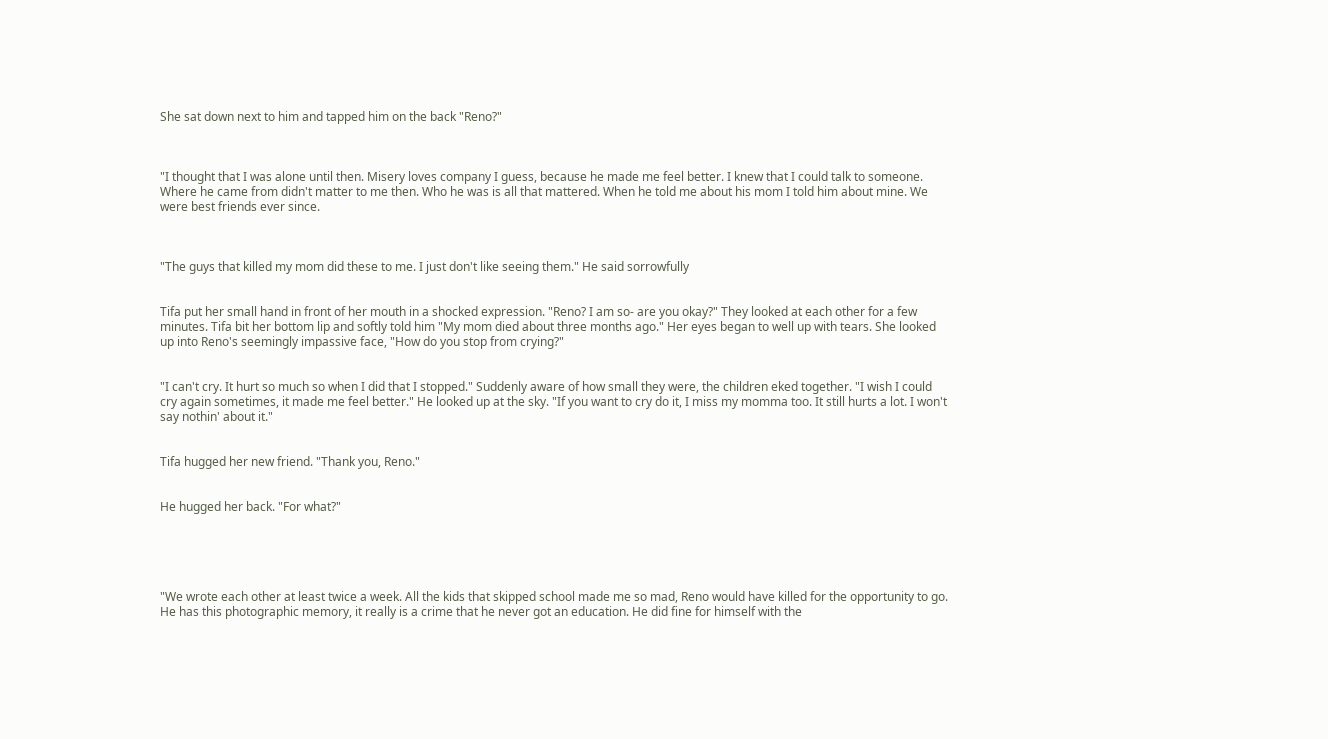She sat down next to him and tapped him on the back "Reno?"



"I thought that I was alone until then. Misery loves company I guess, because he made me feel better. I knew that I could talk to someone. Where he came from didn't matter to me then. Who he was is all that mattered. When he told me about his mom I told him about mine. We were best friends ever since.



"The guys that killed my mom did these to me. I just don't like seeing them." He said sorrowfully


Tifa put her small hand in front of her mouth in a shocked expression. "Reno? I am so- are you okay?" They looked at each other for a few minutes. Tifa bit her bottom lip and softly told him "My mom died about three months ago." Her eyes began to well up with tears. She looked up into Reno's seemingly impassive face, "How do you stop from crying?"


"I can't cry. It hurt so much so when I did that I stopped." Suddenly aware of how small they were, the children eked together. "I wish I could cry again sometimes, it made me feel better." He looked up at the sky. "If you want to cry do it, I miss my momma too. It still hurts a lot. I won't say nothin' about it."


Tifa hugged her new friend. "Thank you, Reno."


He hugged her back. "For what?"





"We wrote each other at least twice a week. All the kids that skipped school made me so mad, Reno would have killed for the opportunity to go. He has this photographic memory, it really is a crime that he never got an education. He did fine for himself with the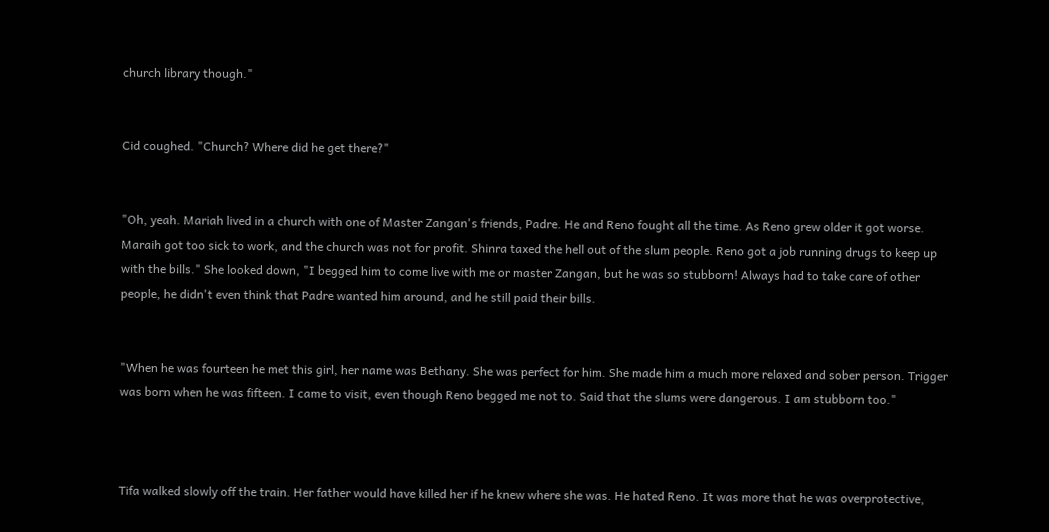church library though."


Cid coughed. "Church? Where did he get there?"


"Oh, yeah. Mariah lived in a church with one of Master Zangan's friends, Padre. He and Reno fought all the time. As Reno grew older it got worse. Maraih got too sick to work, and the church was not for profit. Shinra taxed the hell out of the slum people. Reno got a job running drugs to keep up with the bills." She looked down, "I begged him to come live with me or master Zangan, but he was so stubborn! Always had to take care of other people, he didn't even think that Padre wanted him around, and he still paid their bills.


"When he was fourteen he met this girl, her name was Bethany. She was perfect for him. She made him a much more relaxed and sober person. Trigger was born when he was fifteen. I came to visit, even though Reno begged me not to. Said that the slums were dangerous. I am stubborn too."



Tifa walked slowly off the train. Her father would have killed her if he knew where she was. He hated Reno. It was more that he was overprotective,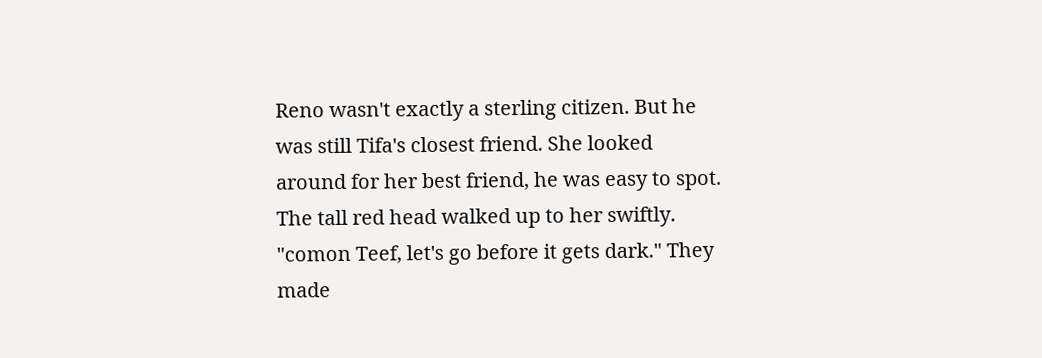Reno wasn't exactly a sterling citizen. But he was still Tifa's closest friend. She looked around for her best friend, he was easy to spot. The tall red head walked up to her swiftly. "comon Teef, let's go before it gets dark." They made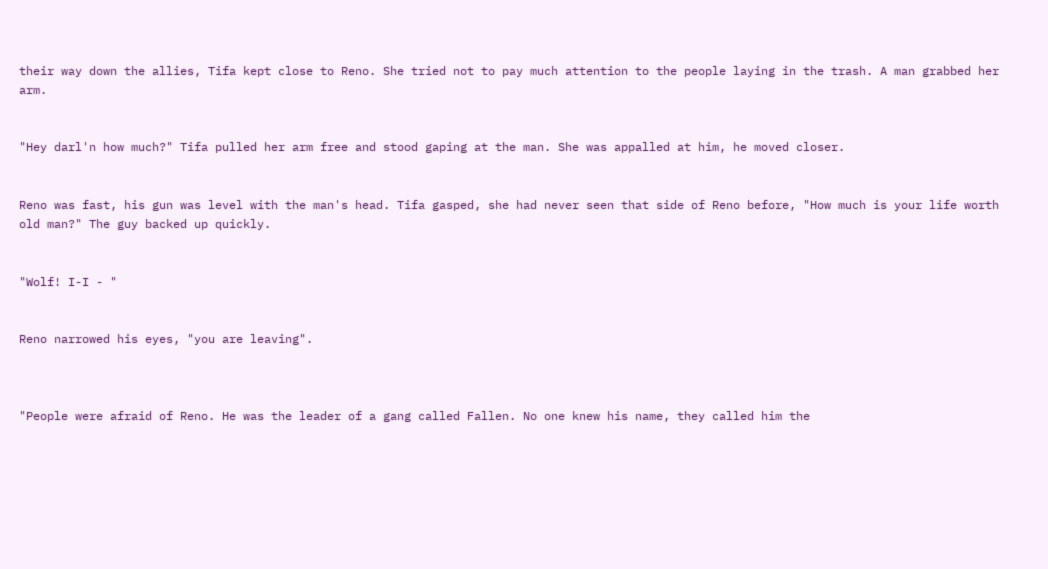their way down the allies, Tifa kept close to Reno. She tried not to pay much attention to the people laying in the trash. A man grabbed her arm.


"Hey darl'n how much?" Tifa pulled her arm free and stood gaping at the man. She was appalled at him, he moved closer.


Reno was fast, his gun was level with the man's head. Tifa gasped, she had never seen that side of Reno before, "How much is your life worth old man?" The guy backed up quickly.


"Wolf! I-I - "


Reno narrowed his eyes, "you are leaving".



"People were afraid of Reno. He was the leader of a gang called Fallen. No one knew his name, they called him the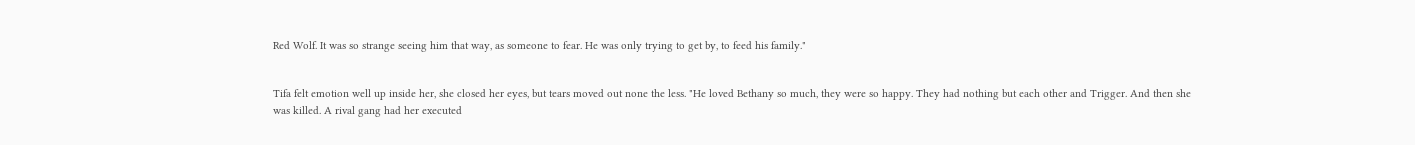Red Wolf. It was so strange seeing him that way, as someone to fear. He was only trying to get by, to feed his family."


Tifa felt emotion well up inside her, she closed her eyes, but tears moved out none the less. "He loved Bethany so much, they were so happy. They had nothing but each other and Trigger. And then she was killed. A rival gang had her executed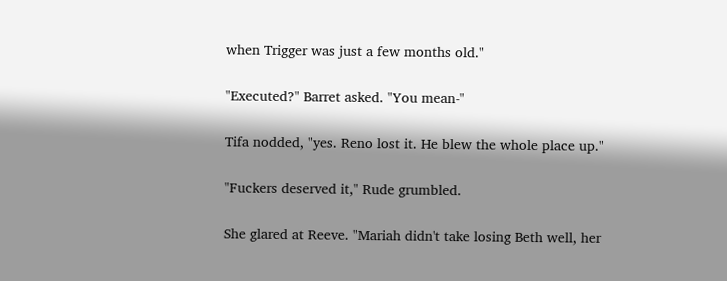when Trigger was just a few months old."


"Executed?" Barret asked. "You mean-"


Tifa nodded, "yes. Reno lost it. He blew the whole place up."


"Fuckers deserved it," Rude grumbled.


She glared at Reeve. "Mariah didn't take losing Beth well, her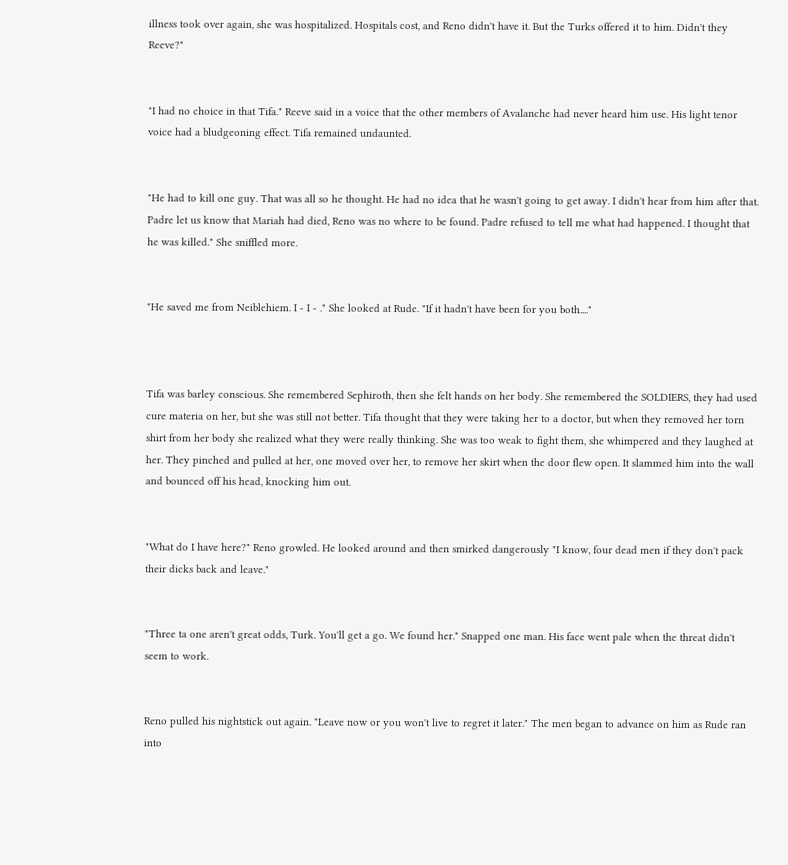illness took over again, she was hospitalized. Hospitals cost, and Reno didn't have it. But the Turks offered it to him. Didn't they Reeve?"


"I had no choice in that Tifa." Reeve said in a voice that the other members of Avalanche had never heard him use. His light tenor voice had a bludgeoning effect. Tifa remained undaunted.


"He had to kill one guy. That was all so he thought. He had no idea that he wasn't going to get away. I didn't hear from him after that. Padre let us know that Mariah had died, Reno was no where to be found. Padre refused to tell me what had happened. I thought that he was killed." She sniffled more.


"He saved me from Neiblehiem. I - I - ." She looked at Rude. "If it hadn't have been for you both...."



Tifa was barley conscious. She remembered Sephiroth, then she felt hands on her body. She remembered the SOLDIERS, they had used cure materia on her, but she was still not better. Tifa thought that they were taking her to a doctor, but when they removed her torn shirt from her body she realized what they were really thinking. She was too weak to fight them, she whimpered and they laughed at her. They pinched and pulled at her, one moved over her, to remove her skirt when the door flew open. It slammed him into the wall and bounced off his head, knocking him out.


"What do I have here?" Reno growled. He looked around and then smirked dangerously "I know, four dead men if they don't pack their dicks back and leave."


"Three ta one aren't great odds, Turk. You'll get a go. We found her." Snapped one man. His face went pale when the threat didn't seem to work.


Reno pulled his nightstick out again. "Leave now or you won't live to regret it later." The men began to advance on him as Rude ran into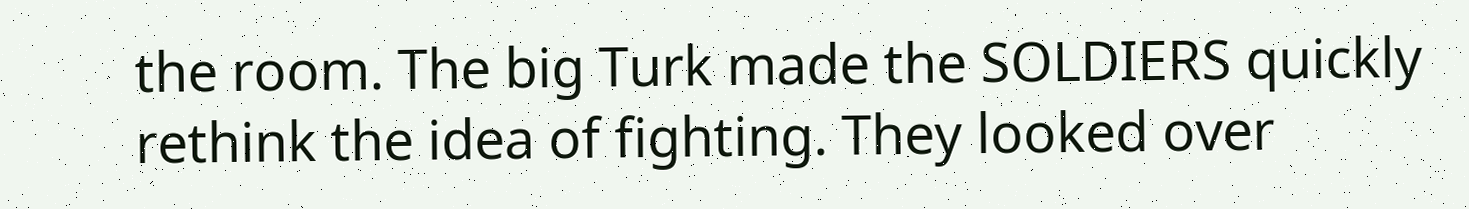the room. The big Turk made the SOLDIERS quickly rethink the idea of fighting. They looked over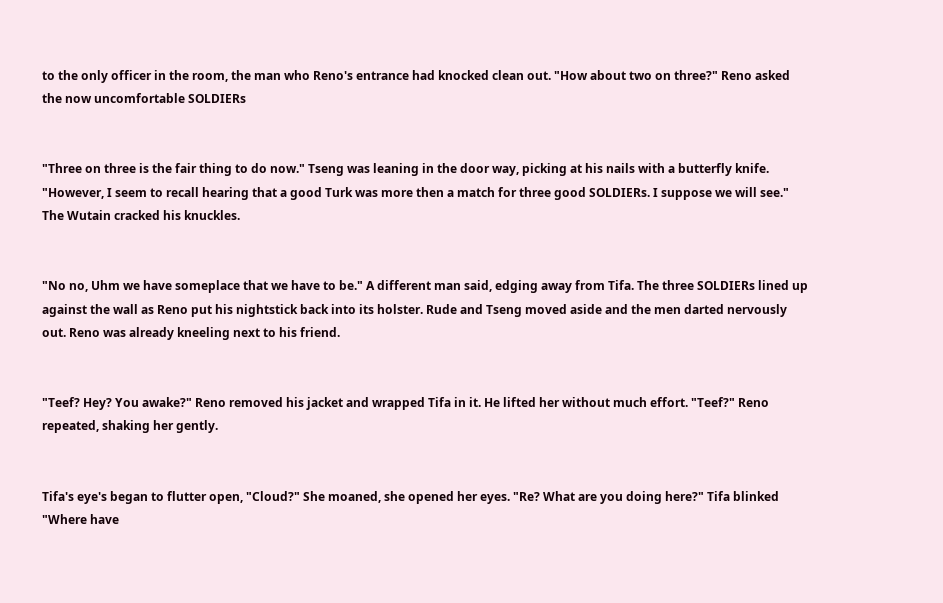to the only officer in the room, the man who Reno's entrance had knocked clean out. "How about two on three?" Reno asked the now uncomfortable SOLDIERs


"Three on three is the fair thing to do now." Tseng was leaning in the door way, picking at his nails with a butterfly knife. "However, I seem to recall hearing that a good Turk was more then a match for three good SOLDIERs. I suppose we will see." The Wutain cracked his knuckles.


"No no, Uhm we have someplace that we have to be." A different man said, edging away from Tifa. The three SOLDIERs lined up against the wall as Reno put his nightstick back into its holster. Rude and Tseng moved aside and the men darted nervously out. Reno was already kneeling next to his friend.


"Teef? Hey? You awake?" Reno removed his jacket and wrapped Tifa in it. He lifted her without much effort. "Teef?" Reno repeated, shaking her gently.


Tifa's eye's began to flutter open, "Cloud?" She moaned, she opened her eyes. "Re? What are you doing here?" Tifa blinked "Where have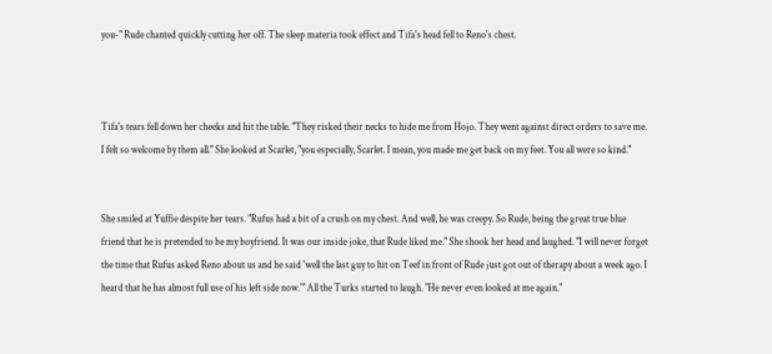you-" Rude chanted quickly cutting her off. The sleep materia took effect and Tifa's head fell to Reno's chest.



Tifa's tears fell down her cheeks and hit the table. "They risked their necks to hide me from Hojo. They went against direct orders to save me. I felt so welcome by them all." She looked at Scarlet, "you especially, Scarlet. I mean, you made me get back on my feet. You all were so kind."


She smiled at Yuffie despite her tears. "Rufus had a bit of a crush on my chest. And well, he was creepy. So Rude, being the great true blue friend that he is pretended to be my boyfriend. It was our inside joke, that Rude liked me." She shook her head and laughed. "I will never forget the time that Rufus asked Reno about us and he said 'well the last guy to hit on Teef in front of Rude just got out of therapy about a week ago. I heard that he has almost full use of his left side now.'" All the Turks started to laugh. "He never even looked at me again."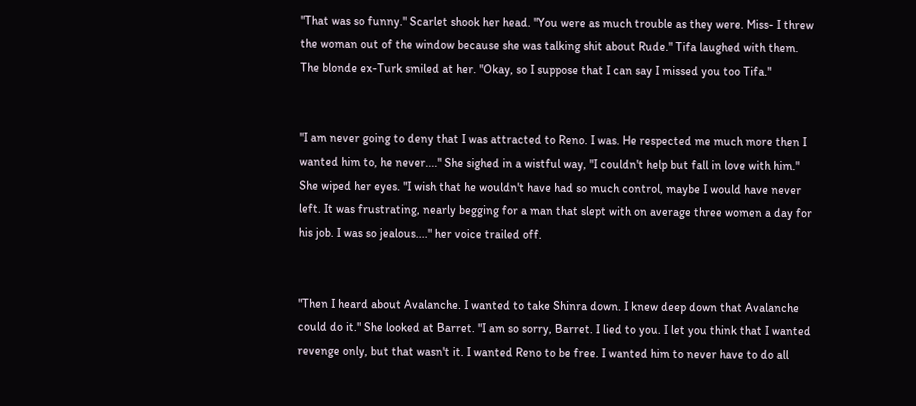"That was so funny." Scarlet shook her head. "You were as much trouble as they were. Miss- I threw the woman out of the window because she was talking shit about Rude." Tifa laughed with them. The blonde ex-Turk smiled at her. "Okay, so I suppose that I can say I missed you too Tifa."


"I am never going to deny that I was attracted to Reno. I was. He respected me much more then I wanted him to, he never...." She sighed in a wistful way, "I couldn't help but fall in love with him." She wiped her eyes. "I wish that he wouldn't have had so much control, maybe I would have never left. It was frustrating, nearly begging for a man that slept with on average three women a day for his job. I was so jealous...." her voice trailed off.


"Then I heard about Avalanche. I wanted to take Shinra down. I knew deep down that Avalanche could do it." She looked at Barret. "I am so sorry, Barret. I lied to you. I let you think that I wanted revenge only, but that wasn't it. I wanted Reno to be free. I wanted him to never have to do all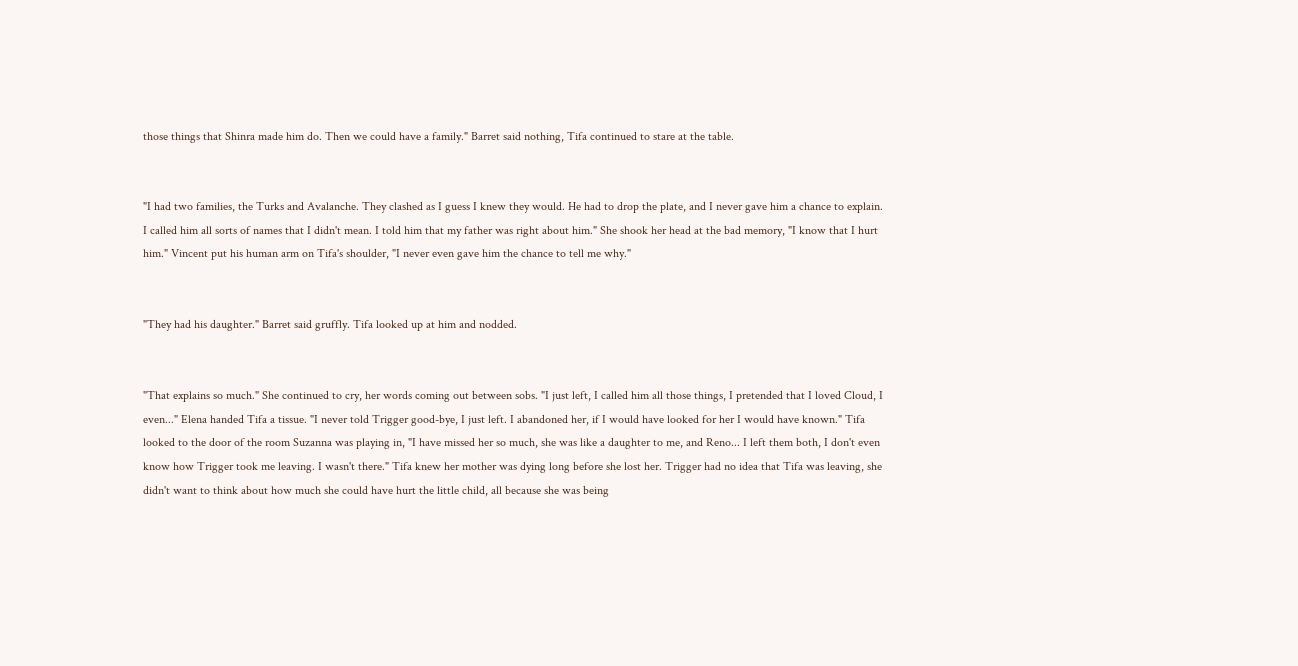those things that Shinra made him do. Then we could have a family." Barret said nothing, Tifa continued to stare at the table.


"I had two families, the Turks and Avalanche. They clashed as I guess I knew they would. He had to drop the plate, and I never gave him a chance to explain. I called him all sorts of names that I didn't mean. I told him that my father was right about him." She shook her head at the bad memory, "I know that I hurt him." Vincent put his human arm on Tifa's shoulder, "I never even gave him the chance to tell me why."


"They had his daughter." Barret said gruffly. Tifa looked up at him and nodded.


"That explains so much." She continued to cry, her words coming out between sobs. "I just left, I called him all those things, I pretended that I loved Cloud, I even..." Elena handed Tifa a tissue. "I never told Trigger good-bye, I just left. I abandoned her, if I would have looked for her I would have known." Tifa looked to the door of the room Suzanna was playing in, "I have missed her so much, she was like a daughter to me, and Reno... I left them both, I don't even know how Trigger took me leaving. I wasn't there." Tifa knew her mother was dying long before she lost her. Trigger had no idea that Tifa was leaving, she didn't want to think about how much she could have hurt the little child, all because she was being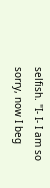selfish. "I- I- I am so sorry, now I beg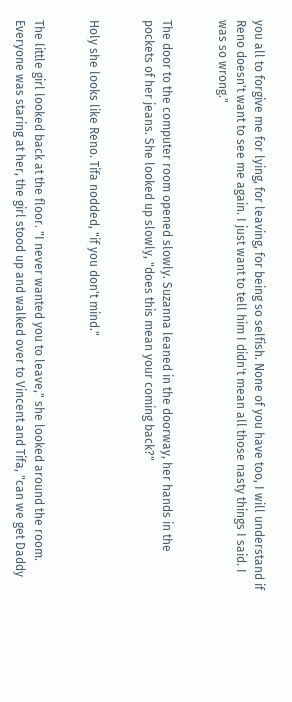you all to forgive me for lying, for leaving, for being so selfish. None of you have too, I will understand if Reno doesn't want to see me again. I just want to tell him I didn't mean all those nasty things I said. I was so wrong."


The door to the computer room opened slowly. Suzanna leaned in the doorway, her hands in the pockets of her jeans. She looked up slowly, "does this mean your coming back?"


Holy she looks like Reno. Tifa nodded, "if you don't mind."


The little girl looked back at the floor. "I never wanted you to leave," she looked around the room. Everyone was staring at her, the girl stood up and walked over to Vincent and Tifa, "can we get Daddy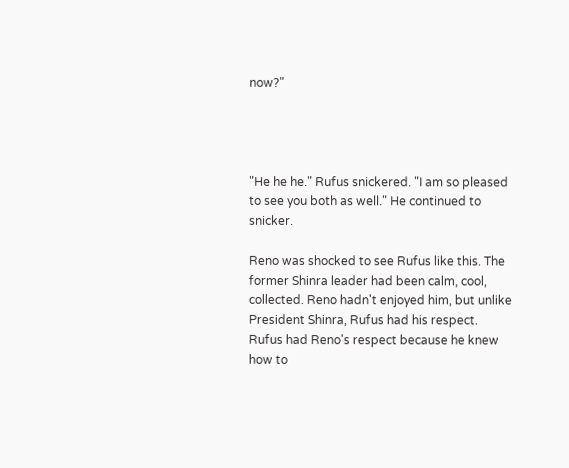now?"




"He he he." Rufus snickered. "I am so pleased to see you both as well." He continued to snicker.

Reno was shocked to see Rufus like this. The former Shinra leader had been calm, cool, collected. Reno hadn't enjoyed him, but unlike President Shinra, Rufus had his respect. Rufus had Reno's respect because he knew how to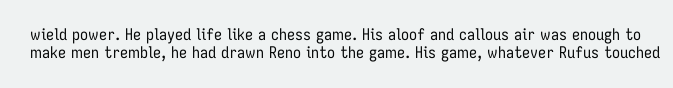wield power. He played life like a chess game. His aloof and callous air was enough to make men tremble, he had drawn Reno into the game. His game, whatever Rufus touched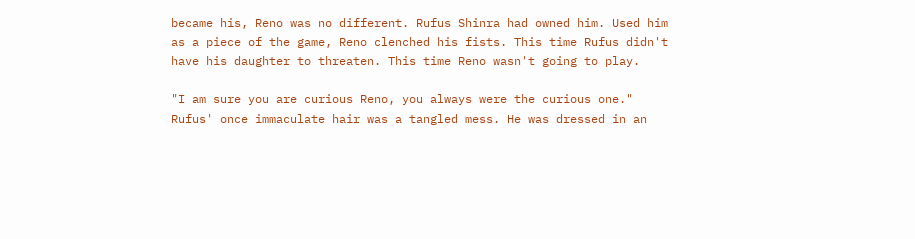became his, Reno was no different. Rufus Shinra had owned him. Used him as a piece of the game, Reno clenched his fists. This time Rufus didn't have his daughter to threaten. This time Reno wasn't going to play.

"I am sure you are curious Reno, you always were the curious one." Rufus' once immaculate hair was a tangled mess. He was dressed in an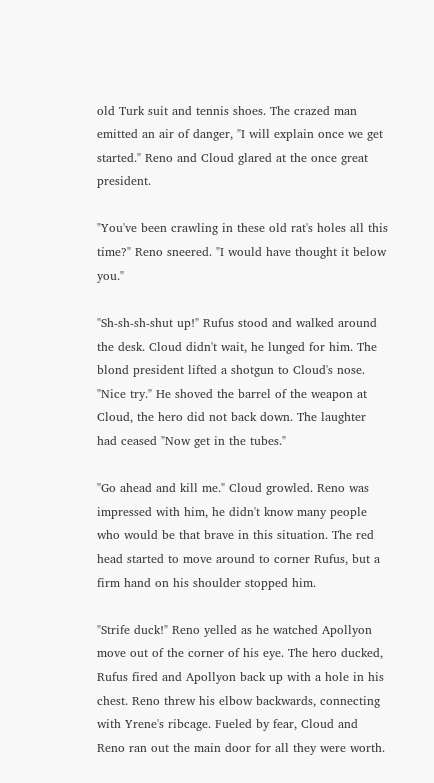old Turk suit and tennis shoes. The crazed man emitted an air of danger, "I will explain once we get started." Reno and Cloud glared at the once great president.

"You've been crawling in these old rat's holes all this time?" Reno sneered. "I would have thought it below you."

"Sh-sh-sh-shut up!" Rufus stood and walked around the desk. Cloud didn't wait, he lunged for him. The blond president lifted a shotgun to Cloud's nose. "Nice try." He shoved the barrel of the weapon at Cloud, the hero did not back down. The laughter had ceased "Now get in the tubes."

"Go ahead and kill me." Cloud growled. Reno was impressed with him, he didn't know many people who would be that brave in this situation. The red head started to move around to corner Rufus, but a firm hand on his shoulder stopped him.

"Strife duck!" Reno yelled as he watched Apollyon move out of the corner of his eye. The hero ducked, Rufus fired and Apollyon back up with a hole in his chest. Reno threw his elbow backwards, connecting with Yrene's ribcage. Fueled by fear, Cloud and Reno ran out the main door for all they were worth.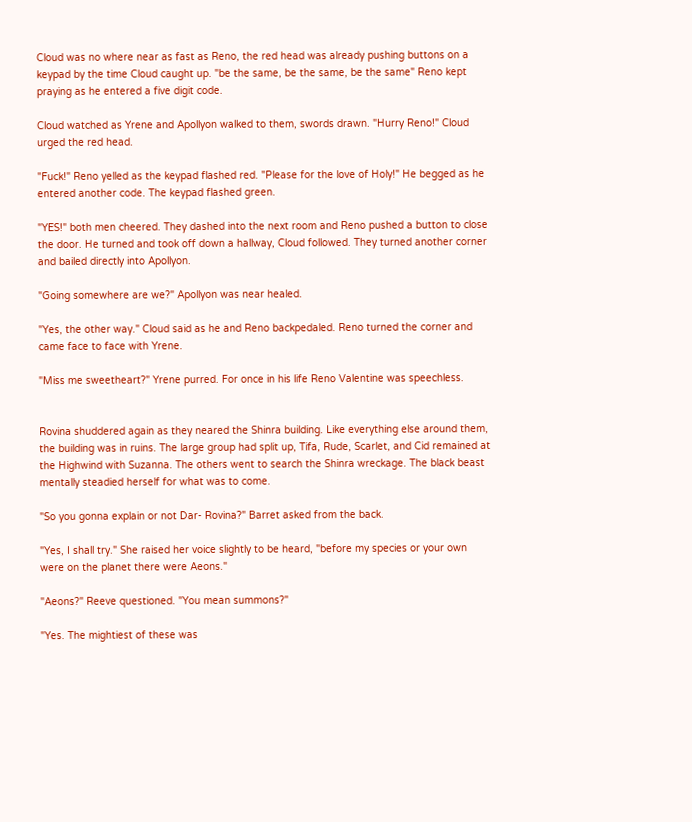Cloud was no where near as fast as Reno, the red head was already pushing buttons on a keypad by the time Cloud caught up. "be the same, be the same, be the same" Reno kept praying as he entered a five digit code.

Cloud watched as Yrene and Apollyon walked to them, swords drawn. "Hurry Reno!" Cloud urged the red head.

"Fuck!" Reno yelled as the keypad flashed red. "Please for the love of Holy!" He begged as he entered another code. The keypad flashed green.

"YES!" both men cheered. They dashed into the next room and Reno pushed a button to close the door. He turned and took off down a hallway, Cloud followed. They turned another corner and bailed directly into Apollyon.

"Going somewhere are we?" Apollyon was near healed.

"Yes, the other way." Cloud said as he and Reno backpedaled. Reno turned the corner and came face to face with Yrene.

"Miss me sweetheart?" Yrene purred. For once in his life Reno Valentine was speechless.


Rovina shuddered again as they neared the Shinra building. Like everything else around them, the building was in ruins. The large group had split up, Tifa, Rude, Scarlet, and Cid remained at the Highwind with Suzanna. The others went to search the Shinra wreckage. The black beast mentally steadied herself for what was to come.

"So you gonna explain or not Dar- Rovina?" Barret asked from the back.

"Yes, I shall try." She raised her voice slightly to be heard, "before my species or your own were on the planet there were Aeons."

"Aeons?" Reeve questioned. "You mean summons?"

"Yes. The mightiest of these was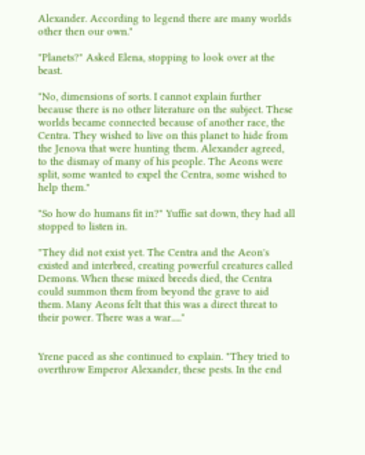Alexander. According to legend there are many worlds other then our own."

"Planets?" Asked Elena, stopping to look over at the beast.

"No, dimensions of sorts. I cannot explain further because there is no other literature on the subject. These worlds became connected because of another race, the Centra. They wished to live on this planet to hide from the Jenova that were hunting them. Alexander agreed, to the dismay of many of his people. The Aeons were split, some wanted to expel the Centra, some wished to help them."

"So how do humans fit in?" Yuffie sat down, they had all stopped to listen in.

"They did not exist yet. The Centra and the Aeon's existed and interbred, creating powerful creatures called Demons. When these mixed breeds died, the Centra could summon them from beyond the grave to aid them. Many Aeons felt that this was a direct threat to their power. There was a war....."


Yrene paced as she continued to explain. "They tried to overthrow Emperor Alexander, these pests. In the end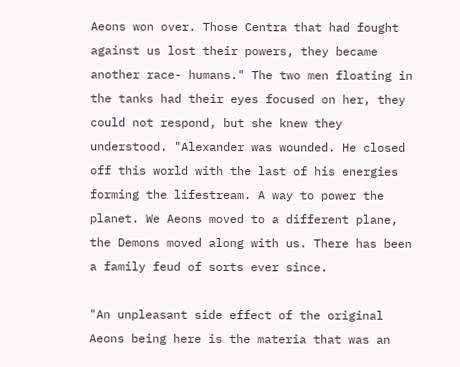Aeons won over. Those Centra that had fought against us lost their powers, they became another race- humans." The two men floating in the tanks had their eyes focused on her, they could not respond, but she knew they understood. "Alexander was wounded. He closed off this world with the last of his energies forming the lifestream. A way to power the planet. We Aeons moved to a different plane, the Demons moved along with us. There has been a family feud of sorts ever since.

"An unpleasant side effect of the original Aeons being here is the materia that was an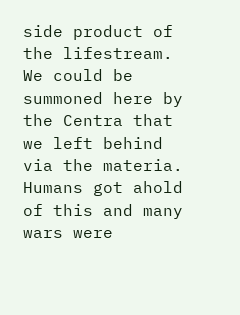side product of the lifestream. We could be summoned here by the Centra that we left behind via the materia. Humans got ahold of this and many wars were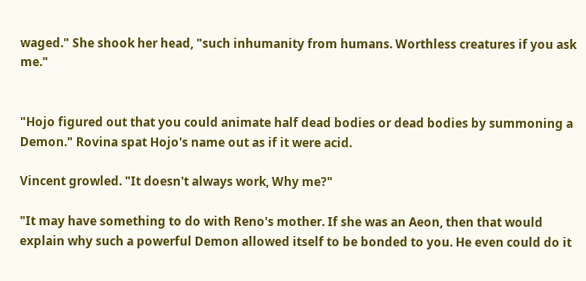waged." She shook her head, "such inhumanity from humans. Worthless creatures if you ask me."


"Hojo figured out that you could animate half dead bodies or dead bodies by summoning a Demon." Rovina spat Hojo's name out as if it were acid.

Vincent growled. "It doesn't always work, Why me?"

"It may have something to do with Reno's mother. If she was an Aeon, then that would explain why such a powerful Demon allowed itself to be bonded to you. He even could do it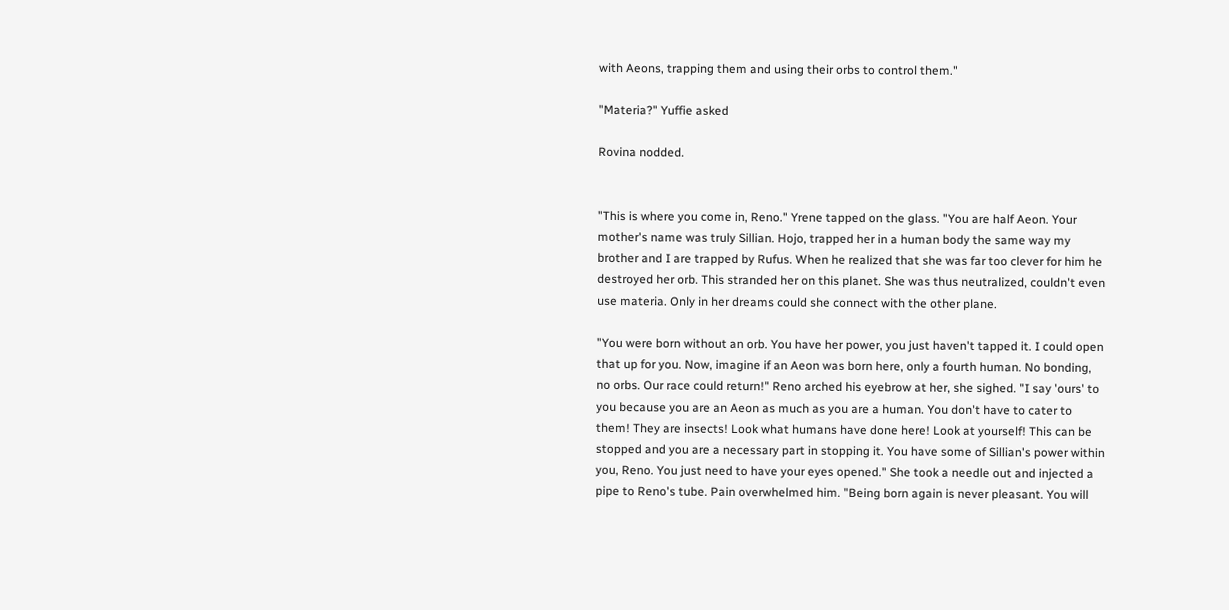with Aeons, trapping them and using their orbs to control them."

"Materia?" Yuffie asked

Rovina nodded.


"This is where you come in, Reno." Yrene tapped on the glass. "You are half Aeon. Your mother's name was truly Sillian. Hojo, trapped her in a human body the same way my brother and I are trapped by Rufus. When he realized that she was far too clever for him he destroyed her orb. This stranded her on this planet. She was thus neutralized, couldn't even use materia. Only in her dreams could she connect with the other plane.

"You were born without an orb. You have her power, you just haven't tapped it. I could open that up for you. Now, imagine if an Aeon was born here, only a fourth human. No bonding, no orbs. Our race could return!" Reno arched his eyebrow at her, she sighed. "I say 'ours' to you because you are an Aeon as much as you are a human. You don't have to cater to them! They are insects! Look what humans have done here! Look at yourself! This can be stopped and you are a necessary part in stopping it. You have some of Sillian's power within you, Reno. You just need to have your eyes opened." She took a needle out and injected a pipe to Reno's tube. Pain overwhelmed him. "Being born again is never pleasant. You will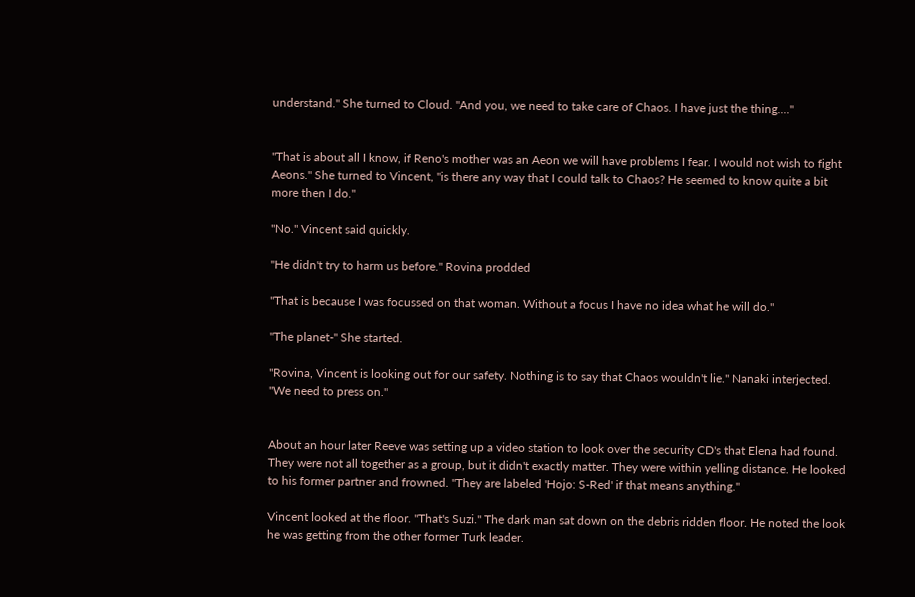understand." She turned to Cloud. "And you, we need to take care of Chaos. I have just the thing...."


"That is about all I know, if Reno's mother was an Aeon we will have problems I fear. I would not wish to fight Aeons." She turned to Vincent, "is there any way that I could talk to Chaos? He seemed to know quite a bit more then I do."

"No." Vincent said quickly.

"He didn't try to harm us before." Rovina prodded

"That is because I was focussed on that woman. Without a focus I have no idea what he will do."

"The planet-" She started.

"Rovina, Vincent is looking out for our safety. Nothing is to say that Chaos wouldn't lie." Nanaki interjected. "We need to press on."


About an hour later Reeve was setting up a video station to look over the security CD's that Elena had found. They were not all together as a group, but it didn't exactly matter. They were within yelling distance. He looked to his former partner and frowned. "They are labeled 'Hojo: S-Red' if that means anything."

Vincent looked at the floor. "That's Suzi." The dark man sat down on the debris ridden floor. He noted the look he was getting from the other former Turk leader.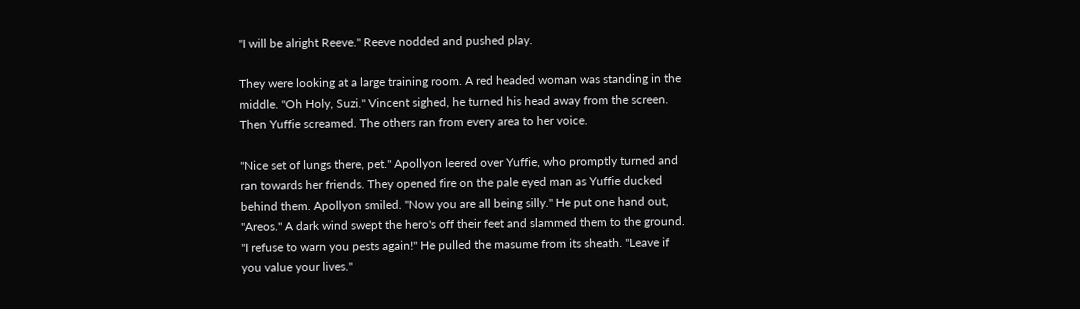"I will be alright Reeve." Reeve nodded and pushed play.

They were looking at a large training room. A red headed woman was standing in the middle. "Oh Holy, Suzi." Vincent sighed, he turned his head away from the screen. Then Yuffie screamed. The others ran from every area to her voice.

"Nice set of lungs there, pet." Apollyon leered over Yuffie, who promptly turned and ran towards her friends. They opened fire on the pale eyed man as Yuffie ducked behind them. Apollyon smiled. "Now you are all being silly." He put one hand out, "Areos." A dark wind swept the hero's off their feet and slammed them to the ground. "I refuse to warn you pests again!" He pulled the masume from its sheath. "Leave if you value your lives."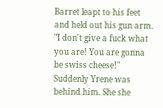Barret leapt to his feet and held out his gun arm. "I don't give a fuck what you are! You are gonna be swiss cheese!" Suddenly Yrene was behind him. She she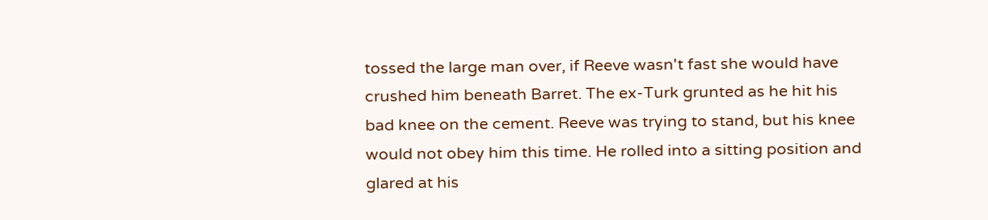tossed the large man over, if Reeve wasn't fast she would have crushed him beneath Barret. The ex-Turk grunted as he hit his bad knee on the cement. Reeve was trying to stand, but his knee would not obey him this time. He rolled into a sitting position and glared at his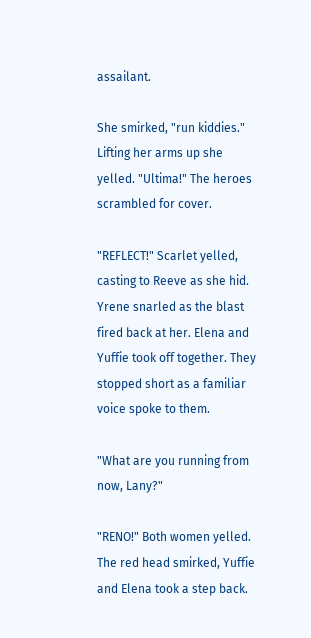assailant.

She smirked, "run kiddies." Lifting her arms up she yelled. "Ultima!" The heroes scrambled for cover.

"REFLECT!" Scarlet yelled, casting to Reeve as she hid. Yrene snarled as the blast fired back at her. Elena and Yuffie took off together. They stopped short as a familiar voice spoke to them.

"What are you running from now, Lany?"

"RENO!" Both women yelled. The red head smirked, Yuffie and Elena took a step back.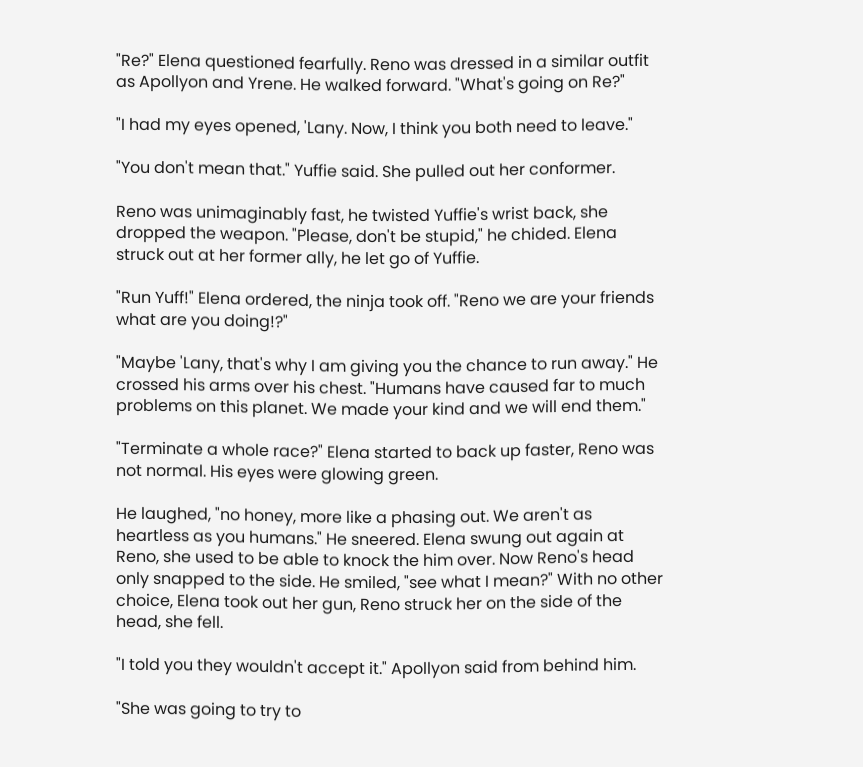"Re?" Elena questioned fearfully. Reno was dressed in a similar outfit as Apollyon and Yrene. He walked forward. "What's going on Re?"

"I had my eyes opened, 'Lany. Now, I think you both need to leave."

"You don't mean that." Yuffie said. She pulled out her conformer.

Reno was unimaginably fast, he twisted Yuffie's wrist back, she dropped the weapon. "Please, don't be stupid," he chided. Elena struck out at her former ally, he let go of Yuffie.

"Run Yuff!" Elena ordered, the ninja took off. "Reno we are your friends what are you doing!?"

"Maybe 'Lany, that's why I am giving you the chance to run away." He crossed his arms over his chest. "Humans have caused far to much problems on this planet. We made your kind and we will end them."

"Terminate a whole race?" Elena started to back up faster, Reno was not normal. His eyes were glowing green.

He laughed, "no honey, more like a phasing out. We aren't as heartless as you humans." He sneered. Elena swung out again at Reno, she used to be able to knock the him over. Now Reno's head only snapped to the side. He smiled, "see what I mean?" With no other choice, Elena took out her gun, Reno struck her on the side of the head, she fell.

"I told you they wouldn't accept it." Apollyon said from behind him.

"She was going to try to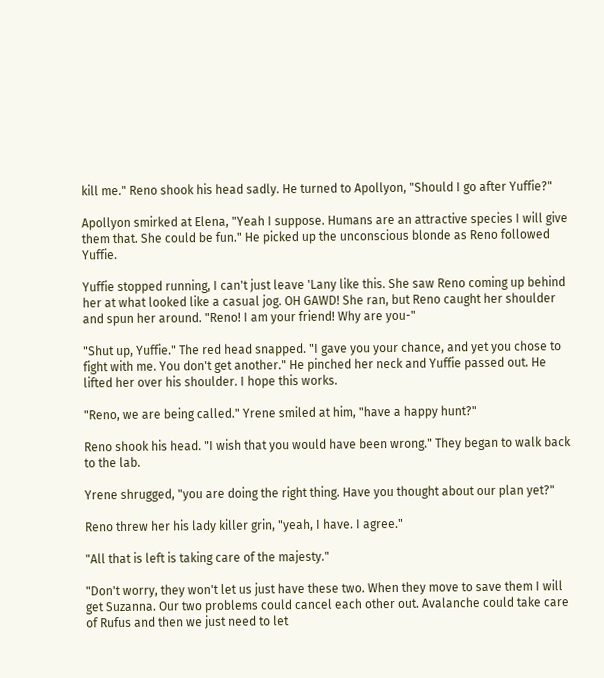kill me." Reno shook his head sadly. He turned to Apollyon, "Should I go after Yuffie?"

Apollyon smirked at Elena, "Yeah I suppose. Humans are an attractive species I will give them that. She could be fun." He picked up the unconscious blonde as Reno followed Yuffie.

Yuffie stopped running, I can't just leave 'Lany like this. She saw Reno coming up behind her at what looked like a casual jog. OH GAWD! She ran, but Reno caught her shoulder and spun her around. "Reno! I am your friend! Why are you-"

"Shut up, Yuffie." The red head snapped. "I gave you your chance, and yet you chose to fight with me. You don't get another." He pinched her neck and Yuffie passed out. He lifted her over his shoulder. I hope this works.

"Reno, we are being called." Yrene smiled at him, "have a happy hunt?"

Reno shook his head. "I wish that you would have been wrong." They began to walk back to the lab.

Yrene shrugged, "you are doing the right thing. Have you thought about our plan yet?"

Reno threw her his lady killer grin, "yeah, I have. I agree."

"All that is left is taking care of the majesty."

"Don't worry, they won't let us just have these two. When they move to save them I will get Suzanna. Our two problems could cancel each other out. Avalanche could take care of Rufus and then we just need to let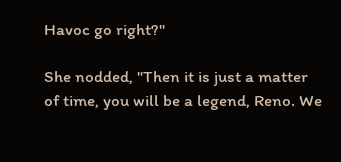Havoc go right?"

She nodded, "Then it is just a matter of time, you will be a legend, Reno. We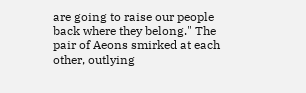are going to raise our people back where they belong." The pair of Aeons smirked at each other, outlying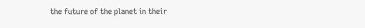the future of the planet in their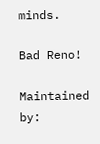minds.

Bad Reno!

Maintained by: